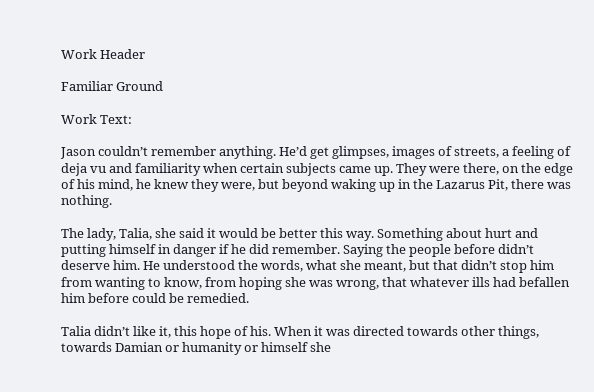Work Header

Familiar Ground

Work Text:

Jason couldn’t remember anything. He’d get glimpses, images of streets, a feeling of deja vu and familiarity when certain subjects came up. They were there, on the edge of his mind, he knew they were, but beyond waking up in the Lazarus Pit, there was nothing.

The lady, Talia, she said it would be better this way. Something about hurt and putting himself in danger if he did remember. Saying the people before didn’t deserve him. He understood the words, what she meant, but that didn’t stop him from wanting to know, from hoping she was wrong, that whatever ills had befallen him before could be remedied.

Talia didn’t like it, this hope of his. When it was directed towards other things, towards Damian or humanity or himself she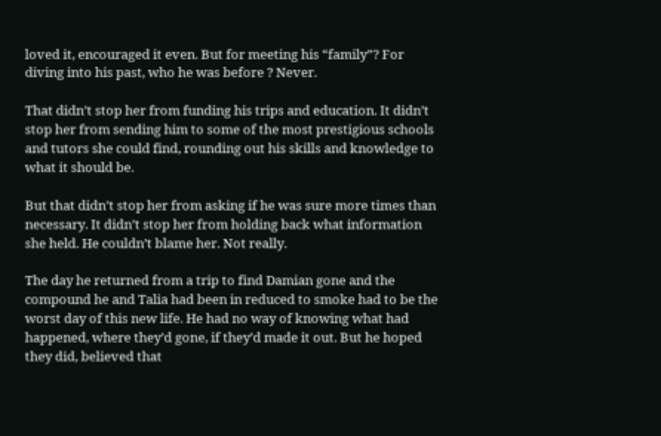loved it, encouraged it even. But for meeting his “family”? For diving into his past, who he was before ? Never.

That didn’t stop her from funding his trips and education. It didn’t stop her from sending him to some of the most prestigious schools and tutors she could find, rounding out his skills and knowledge to what it should be.

But that didn’t stop her from asking if he was sure more times than necessary. It didn’t stop her from holding back what information she held. He couldn’t blame her. Not really.

The day he returned from a trip to find Damian gone and the compound he and Talia had been in reduced to smoke had to be the worst day of this new life. He had no way of knowing what had happened, where they’d gone, if they’d made it out. But he hoped they did, believed that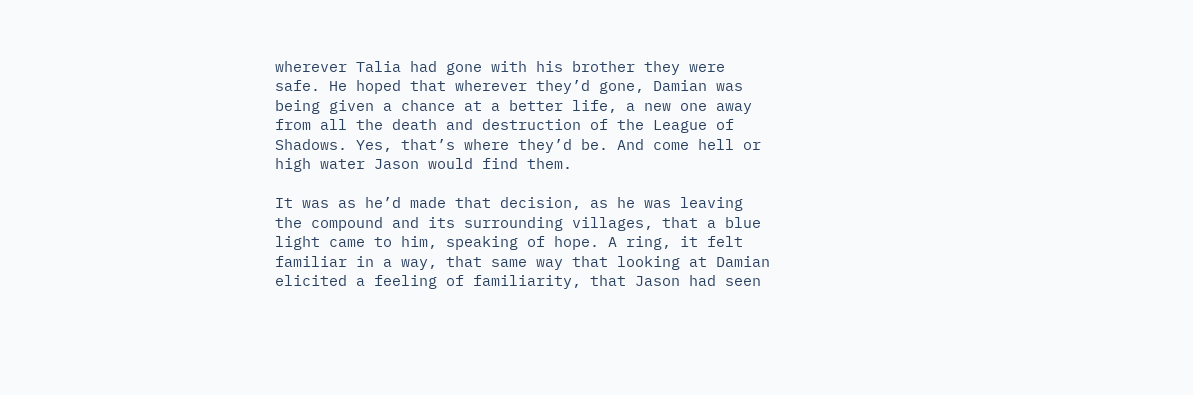wherever Talia had gone with his brother they were safe. He hoped that wherever they’d gone, Damian was being given a chance at a better life, a new one away from all the death and destruction of the League of Shadows. Yes, that’s where they’d be. And come hell or high water Jason would find them.

It was as he’d made that decision, as he was leaving the compound and its surrounding villages, that a blue light came to him, speaking of hope. A ring, it felt familiar in a way, that same way that looking at Damian elicited a feeling of familiarity, that Jason had seen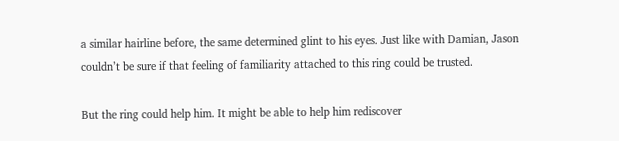a similar hairline before, the same determined glint to his eyes. Just like with Damian, Jason couldn’t be sure if that feeling of familiarity attached to this ring could be trusted.

But the ring could help him. It might be able to help him rediscover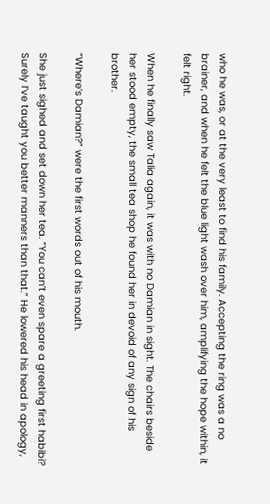who he was, or at the very least to find his family. Accepting the ring was a no brainer, and when he felt the blue light wash over him, amplifying the hope within, it felt right.

When he finally saw Talia again, it was with no Damian in sight. The chairs beside her stood empty, the small tea shop he found her in devoid of any sign of his brother.

“Where’s Damian?” were the first words out of his mouth.

She just sighed and set down her tea. “You can’t even spare a greeting first habibi? Surely I’ve taught you better manners than that.” He lowered his head in apology,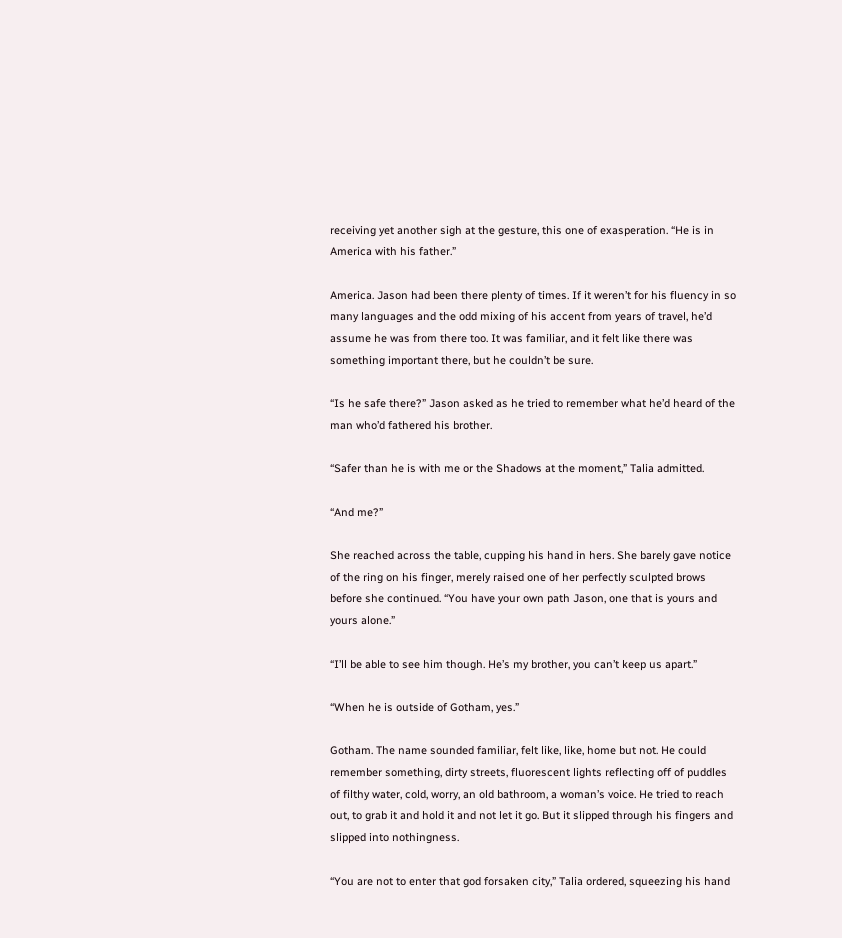receiving yet another sigh at the gesture, this one of exasperation. “He is in America with his father.”

America. Jason had been there plenty of times. If it weren’t for his fluency in so many languages and the odd mixing of his accent from years of travel, he’d assume he was from there too. It was familiar, and it felt like there was something important there, but he couldn’t be sure.

“Is he safe there?” Jason asked as he tried to remember what he’d heard of the man who’d fathered his brother.

“Safer than he is with me or the Shadows at the moment,” Talia admitted.

“And me?”

She reached across the table, cupping his hand in hers. She barely gave notice of the ring on his finger, merely raised one of her perfectly sculpted brows before she continued. “You have your own path Jason, one that is yours and yours alone.”

“I’ll be able to see him though. He’s my brother, you can’t keep us apart.”

“When he is outside of Gotham, yes.”

Gotham. The name sounded familiar, felt like, like, home but not. He could remember something, dirty streets, fluorescent lights reflecting off of puddles of filthy water, cold, worry, an old bathroom, a woman’s voice. He tried to reach out, to grab it and hold it and not let it go. But it slipped through his fingers and slipped into nothingness.

“You are not to enter that god forsaken city,” Talia ordered, squeezing his hand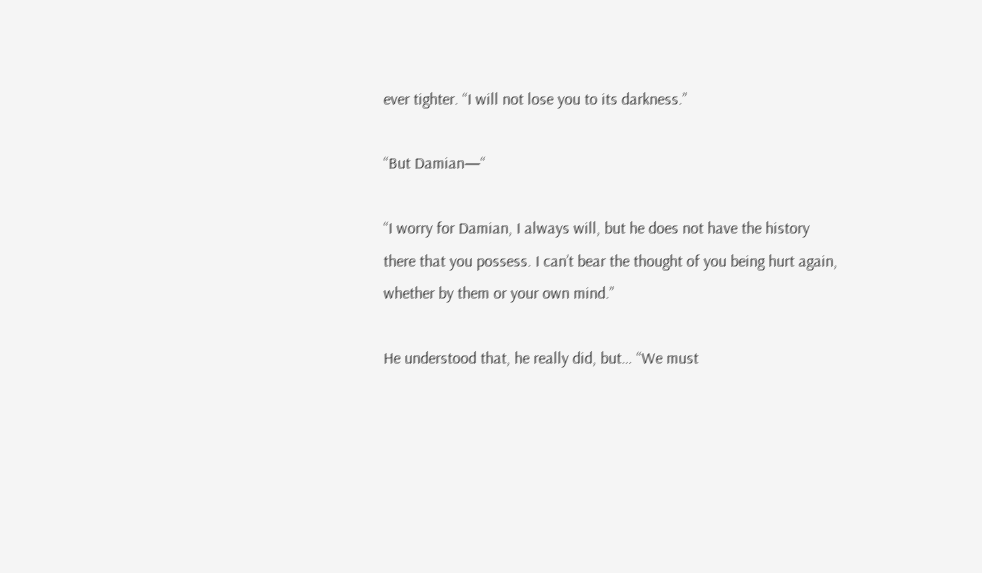ever tighter. “I will not lose you to its darkness.”

“But Damian—“

“I worry for Damian, I always will, but he does not have the history there that you possess. I can’t bear the thought of you being hurt again, whether by them or your own mind.”

He understood that, he really did, but… “We must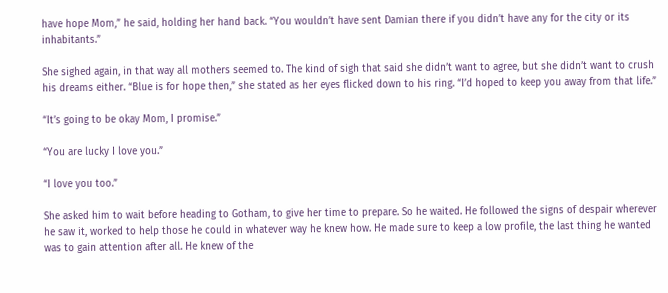have hope Mom,” he said, holding her hand back. “You wouldn’t have sent Damian there if you didn’t have any for the city or its inhabitants.”

She sighed again, in that way all mothers seemed to. The kind of sigh that said she didn’t want to agree, but she didn’t want to crush his dreams either. “Blue is for hope then,” she stated as her eyes flicked down to his ring. “I’d hoped to keep you away from that life.”

“It’s going to be okay Mom, I promise.”

“You are lucky I love you.”

“I love you too.”

She asked him to wait before heading to Gotham, to give her time to prepare. So he waited. He followed the signs of despair wherever he saw it, worked to help those he could in whatever way he knew how. He made sure to keep a low profile, the last thing he wanted was to gain attention after all. He knew of the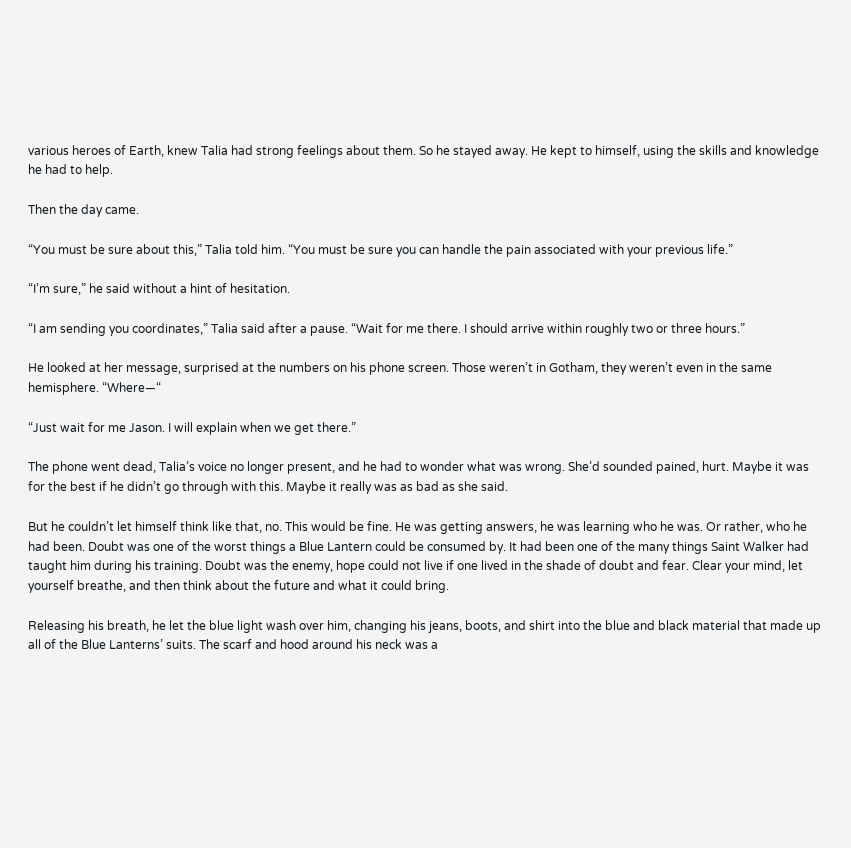various heroes of Earth, knew Talia had strong feelings about them. So he stayed away. He kept to himself, using the skills and knowledge he had to help.

Then the day came.

“You must be sure about this,” Talia told him. “You must be sure you can handle the pain associated with your previous life.”

“I’m sure,” he said without a hint of hesitation.

“I am sending you coordinates,” Talia said after a pause. “Wait for me there. I should arrive within roughly two or three hours.”

He looked at her message, surprised at the numbers on his phone screen. Those weren’t in Gotham, they weren’t even in the same hemisphere. “Where—“

“Just wait for me Jason. I will explain when we get there.”

The phone went dead, Talia’s voice no longer present, and he had to wonder what was wrong. She’d sounded pained, hurt. Maybe it was for the best if he didn’t go through with this. Maybe it really was as bad as she said.

But he couldn’t let himself think like that, no. This would be fine. He was getting answers, he was learning who he was. Or rather, who he had been. Doubt was one of the worst things a Blue Lantern could be consumed by. It had been one of the many things Saint Walker had taught him during his training. Doubt was the enemy, hope could not live if one lived in the shade of doubt and fear. Clear your mind, let yourself breathe, and then think about the future and what it could bring.

Releasing his breath, he let the blue light wash over him, changing his jeans, boots, and shirt into the blue and black material that made up all of the Blue Lanterns’ suits. The scarf and hood around his neck was a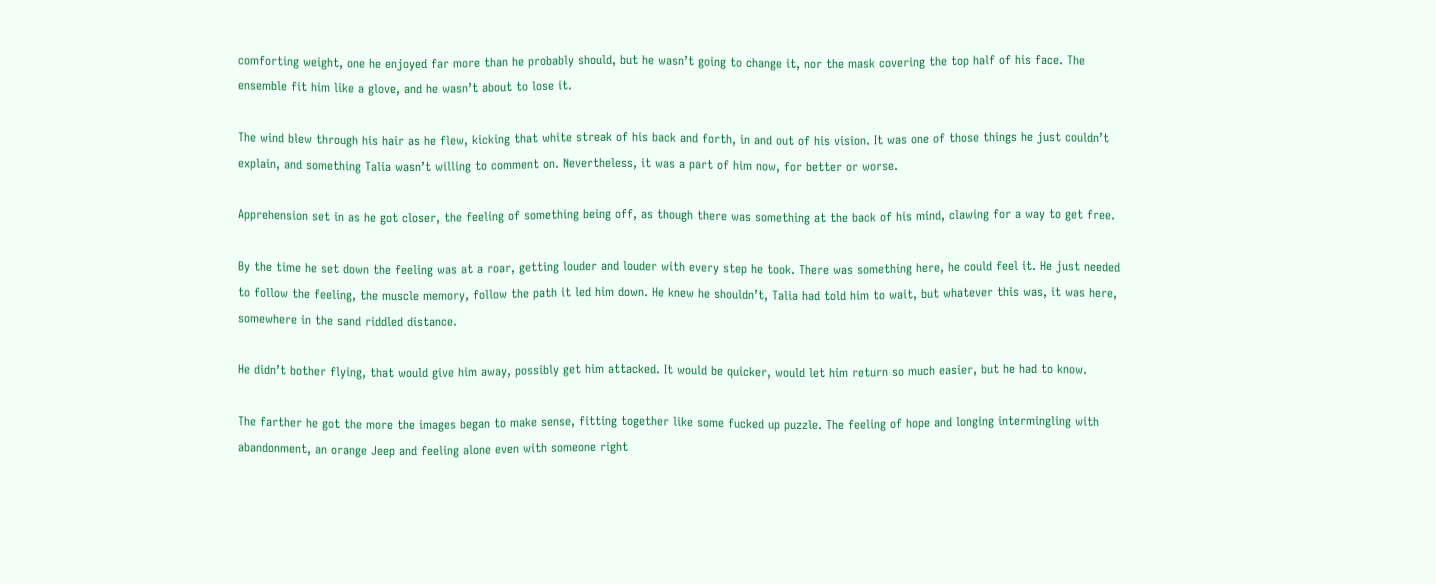comforting weight, one he enjoyed far more than he probably should, but he wasn’t going to change it, nor the mask covering the top half of his face. The ensemble fit him like a glove, and he wasn’t about to lose it.

The wind blew through his hair as he flew, kicking that white streak of his back and forth, in and out of his vision. It was one of those things he just couldn’t explain, and something Talia wasn’t willing to comment on. Nevertheless, it was a part of him now, for better or worse.

Apprehension set in as he got closer, the feeling of something being off, as though there was something at the back of his mind, clawing for a way to get free.

By the time he set down the feeling was at a roar, getting louder and louder with every step he took. There was something here, he could feel it. He just needed to follow the feeling, the muscle memory, follow the path it led him down. He knew he shouldn’t, Talia had told him to wait, but whatever this was, it was here, somewhere in the sand riddled distance.

He didn’t bother flying, that would give him away, possibly get him attacked. It would be quicker, would let him return so much easier, but he had to know.

The farther he got the more the images began to make sense, fitting together like some fucked up puzzle. The feeling of hope and longing intermingling with abandonment, an orange Jeep and feeling alone even with someone right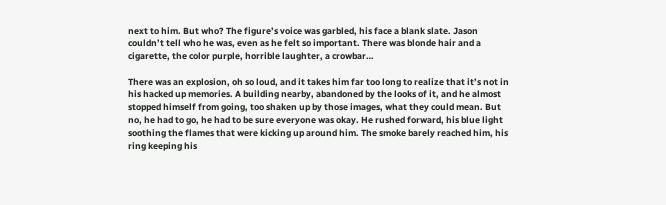next to him. But who? The figure’s voice was garbled, his face a blank slate. Jason couldn’t tell who he was, even as he felt so important. There was blonde hair and a cigarette, the color purple, horrible laughter, a crowbar…

There was an explosion, oh so loud, and it takes him far too long to realize that it’s not in his hacked up memories. A building nearby, abandoned by the looks of it, and he almost stopped himself from going, too shaken up by those images, what they could mean. But no, he had to go, he had to be sure everyone was okay. He rushed forward, his blue light soothing the flames that were kicking up around him. The smoke barely reached him, his ring keeping his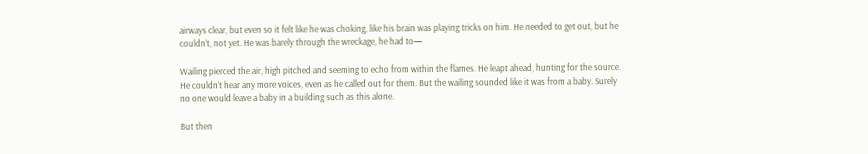airways clear, but even so it felt like he was choking, like his brain was playing tricks on him. He needed to get out, but he couldn’t, not yet. He was barely through the wreckage, he had to—

Wailing pierced the air, high pitched and seeming to echo from within the flames. He leapt ahead, hunting for the source. He couldn’t hear any more voices, even as he called out for them. But the wailing sounded like it was from a baby. Surely no one would leave a baby in a building such as this alone.

But then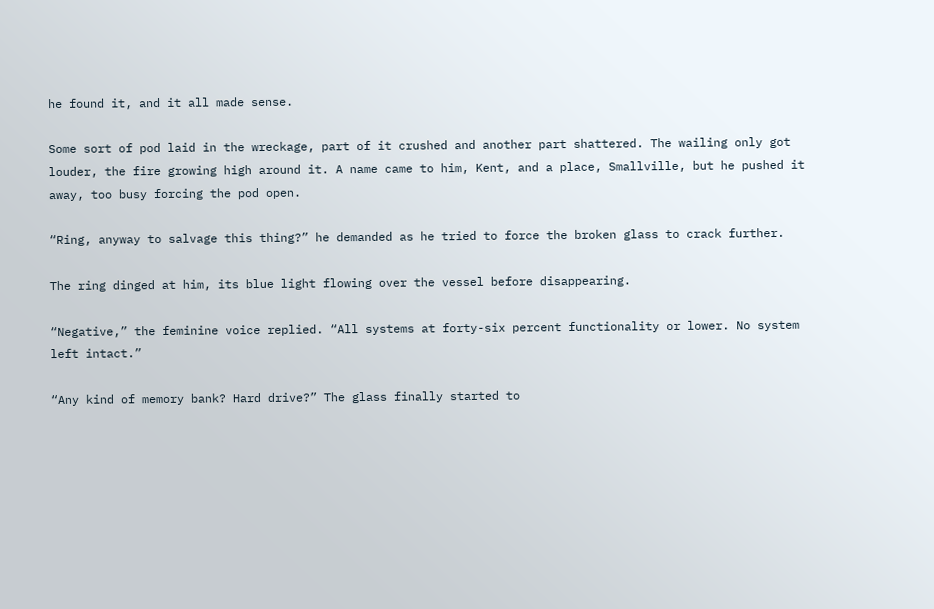he found it, and it all made sense.

Some sort of pod laid in the wreckage, part of it crushed and another part shattered. The wailing only got louder, the fire growing high around it. A name came to him, Kent, and a place, Smallville, but he pushed it away, too busy forcing the pod open.

“Ring, anyway to salvage this thing?” he demanded as he tried to force the broken glass to crack further.

The ring dinged at him, its blue light flowing over the vessel before disappearing.

“Negative,” the feminine voice replied. “All systems at forty-six percent functionality or lower. No system left intact.”

“Any kind of memory bank? Hard drive?” The glass finally started to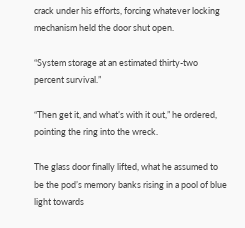crack under his efforts, forcing whatever locking mechanism held the door shut open.

“System storage at an estimated thirty-two percent survival.”

“Then get it, and what’s with it out,” he ordered, pointing the ring into the wreck.

The glass door finally lifted, what he assumed to be the pod’s memory banks rising in a pool of blue light towards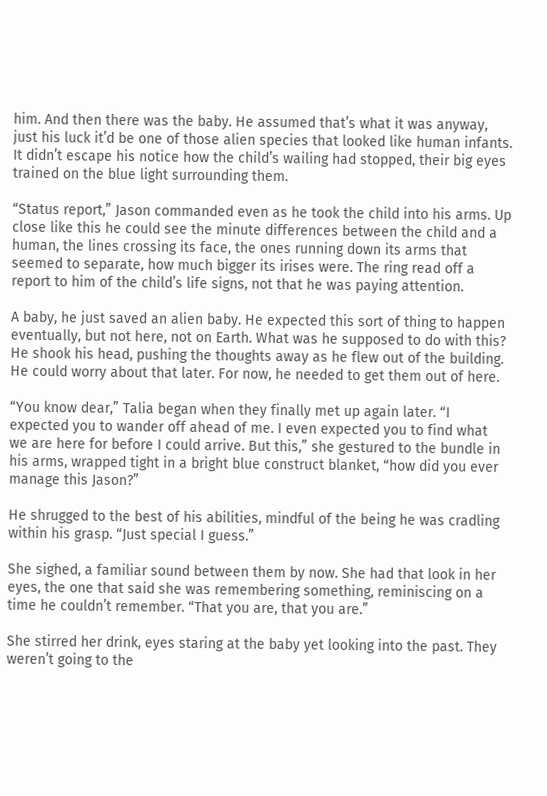him. And then there was the baby. He assumed that’s what it was anyway, just his luck it’d be one of those alien species that looked like human infants. It didn’t escape his notice how the child’s wailing had stopped, their big eyes trained on the blue light surrounding them.

“Status report,” Jason commanded even as he took the child into his arms. Up close like this he could see the minute differences between the child and a human, the lines crossing its face, the ones running down its arms that seemed to separate, how much bigger its irises were. The ring read off a report to him of the child’s life signs, not that he was paying attention.

A baby, he just saved an alien baby. He expected this sort of thing to happen eventually, but not here, not on Earth. What was he supposed to do with this? He shook his head, pushing the thoughts away as he flew out of the building. He could worry about that later. For now, he needed to get them out of here.

“You know dear,” Talia began when they finally met up again later. “I expected you to wander off ahead of me. I even expected you to find what we are here for before I could arrive. But this,” she gestured to the bundle in his arms, wrapped tight in a bright blue construct blanket, “how did you ever manage this Jason?”

He shrugged to the best of his abilities, mindful of the being he was cradling within his grasp. “Just special I guess.”

She sighed, a familiar sound between them by now. She had that look in her eyes, the one that said she was remembering something, reminiscing on a time he couldn’t remember. “That you are, that you are.”

She stirred her drink, eyes staring at the baby yet looking into the past. They weren’t going to the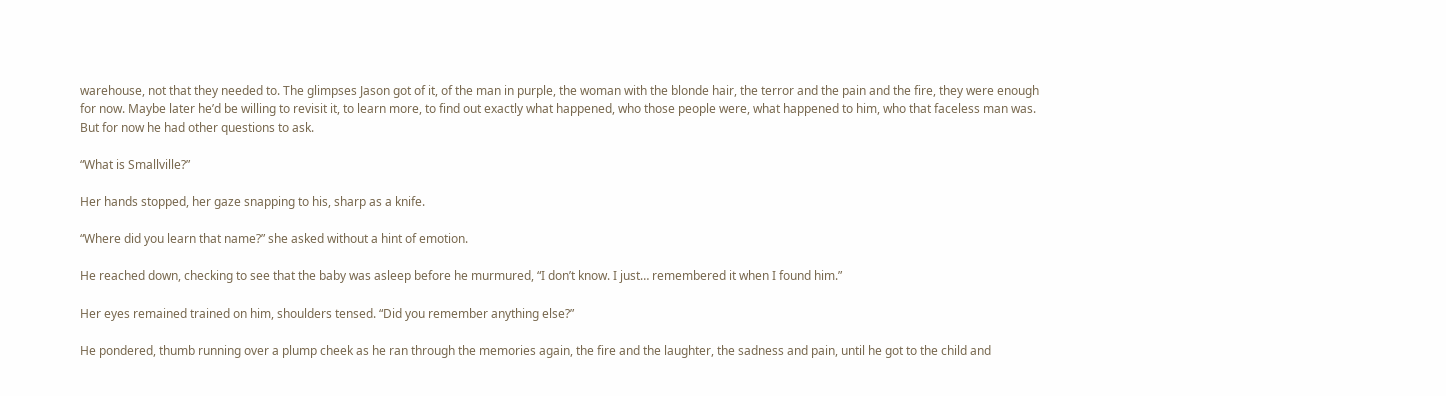warehouse, not that they needed to. The glimpses Jason got of it, of the man in purple, the woman with the blonde hair, the terror and the pain and the fire, they were enough for now. Maybe later he’d be willing to revisit it, to learn more, to find out exactly what happened, who those people were, what happened to him, who that faceless man was. But for now he had other questions to ask.

“What is Smallville?”

Her hands stopped, her gaze snapping to his, sharp as a knife.

“Where did you learn that name?” she asked without a hint of emotion.

He reached down, checking to see that the baby was asleep before he murmured, “I don’t know. I just… remembered it when I found him.”

Her eyes remained trained on him, shoulders tensed. “Did you remember anything else?”

He pondered, thumb running over a plump cheek as he ran through the memories again, the fire and the laughter, the sadness and pain, until he got to the child and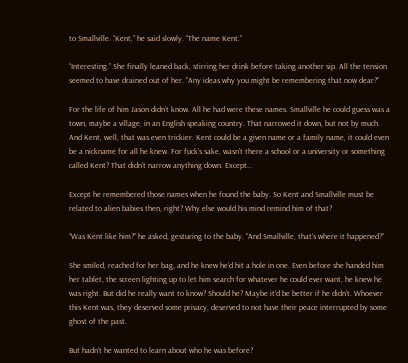to Smallville. “Kent,” he said slowly. “The name Kent.”

“Interesting.” She finally leaned back, stirring her drink before taking another sip. All the tension seemed to have drained out of her. “Any ideas why you might be remembering that now dear?”

For the life of him Jason didn’t know. All he had were these names. Smallville he could guess was a town, maybe a village, in an English speaking country. That narrowed it down, but not by much. And Kent, well, that was even trickier. Kent could be a given name or a family name, it could even be a nickname for all he knew. For fuck’s sake, wasn’t there a school or a university or something called Kent? That didn’t narrow anything down. Except…

Except he remembered those names when he found the baby. So Kent and Smallville must be related to alien babies then, right? Why else would his mind remind him of that?

“Was Kent like him?” he asked, gesturing to the baby. “And Smallville, that’s where it happened?”

She smiled, reached for her bag, and he knew he’d hit a hole in one. Even before she handed him her tablet, the screen lighting up to let him search for whatever he could ever want, he knew he was right. But did he really want to know? Should he? Maybe it’d be better if he didn’t. Whoever this Kent was, they deserved some privacy, deserved to not have their peace interrupted by some ghost of the past.

But hadn’t he wanted to learn about who he was before?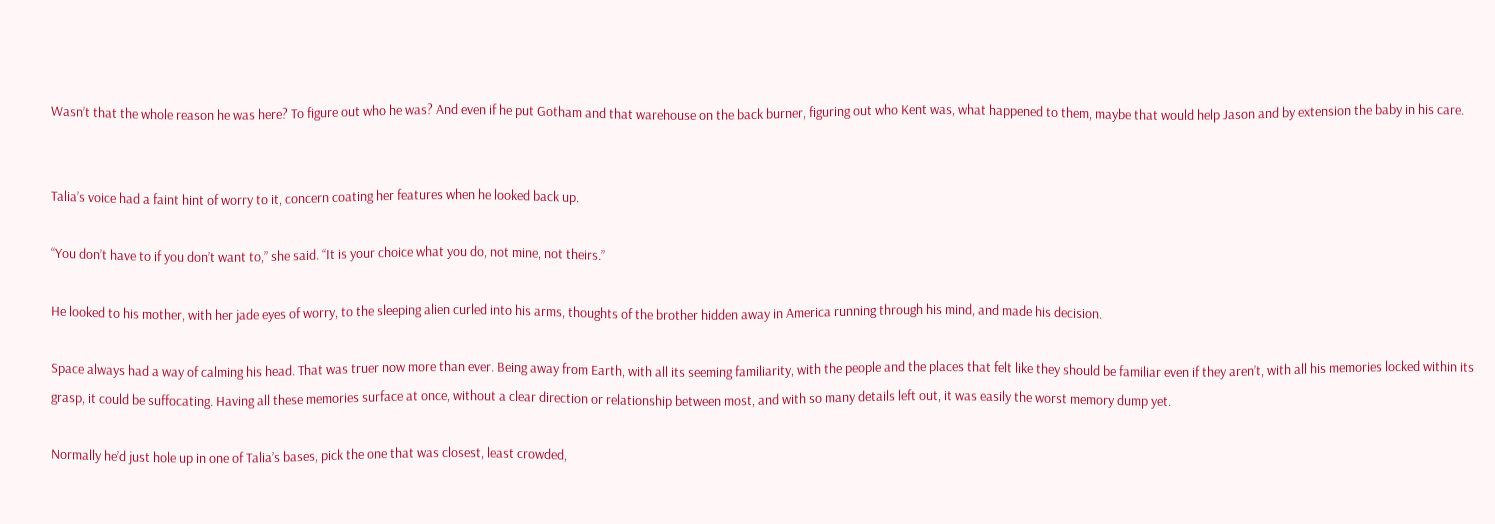Wasn’t that the whole reason he was here? To figure out who he was? And even if he put Gotham and that warehouse on the back burner, figuring out who Kent was, what happened to them, maybe that would help Jason and by extension the baby in his care.


Talia’s voice had a faint hint of worry to it, concern coating her features when he looked back up.

“You don’t have to if you don’t want to,” she said. “It is your choice what you do, not mine, not theirs.”

He looked to his mother, with her jade eyes of worry, to the sleeping alien curled into his arms, thoughts of the brother hidden away in America running through his mind, and made his decision.

Space always had a way of calming his head. That was truer now more than ever. Being away from Earth, with all its seeming familiarity, with the people and the places that felt like they should be familiar even if they aren’t, with all his memories locked within its grasp, it could be suffocating. Having all these memories surface at once, without a clear direction or relationship between most, and with so many details left out, it was easily the worst memory dump yet.

Normally he’d just hole up in one of Talia’s bases, pick the one that was closest, least crowded,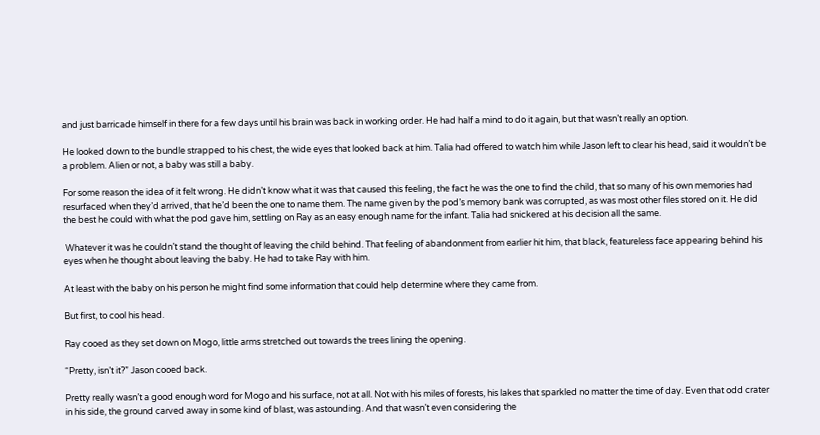and just barricade himself in there for a few days until his brain was back in working order. He had half a mind to do it again, but that wasn’t really an option.

He looked down to the bundle strapped to his chest, the wide eyes that looked back at him. Talia had offered to watch him while Jason left to clear his head, said it wouldn’t be a problem. Alien or not, a baby was still a baby.

For some reason the idea of it felt wrong. He didn’t know what it was that caused this feeling, the fact he was the one to find the child, that so many of his own memories had resurfaced when they’d arrived, that he’d been the one to name them. The name given by the pod’s memory bank was corrupted, as was most other files stored on it. He did the best he could with what the pod gave him, settling on Ray as an easy enough name for the infant. Talia had snickered at his decision all the same.

 Whatever it was he couldn’t stand the thought of leaving the child behind. That feeling of abandonment from earlier hit him, that black, featureless face appearing behind his eyes when he thought about leaving the baby. He had to take Ray with him.

At least with the baby on his person he might find some information that could help determine where they came from.

But first, to cool his head.

Ray cooed as they set down on Mogo, little arms stretched out towards the trees lining the opening.

“Pretty, isn’t it?” Jason cooed back.

Pretty really wasn’t a good enough word for Mogo and his surface, not at all. Not with his miles of forests, his lakes that sparkled no matter the time of day. Even that odd crater in his side, the ground carved away in some kind of blast, was astounding. And that wasn’t even considering the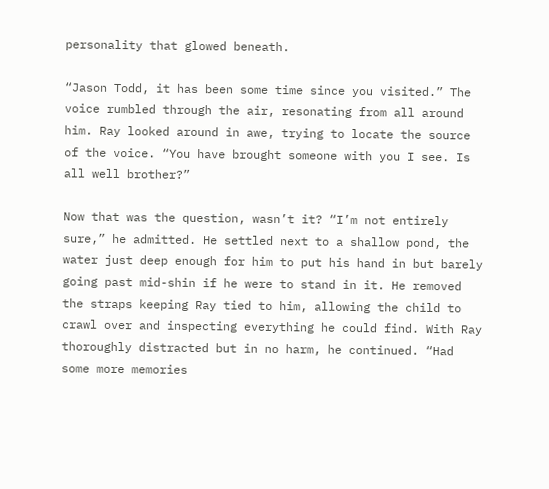personality that glowed beneath.

“Jason Todd, it has been some time since you visited.” The voice rumbled through the air, resonating from all around him. Ray looked around in awe, trying to locate the source of the voice. “You have brought someone with you I see. Is all well brother?”

Now that was the question, wasn’t it? “I’m not entirely sure,” he admitted. He settled next to a shallow pond, the water just deep enough for him to put his hand in but barely going past mid-shin if he were to stand in it. He removed the straps keeping Ray tied to him, allowing the child to crawl over and inspecting everything he could find. With Ray thoroughly distracted but in no harm, he continued. “Had some more memories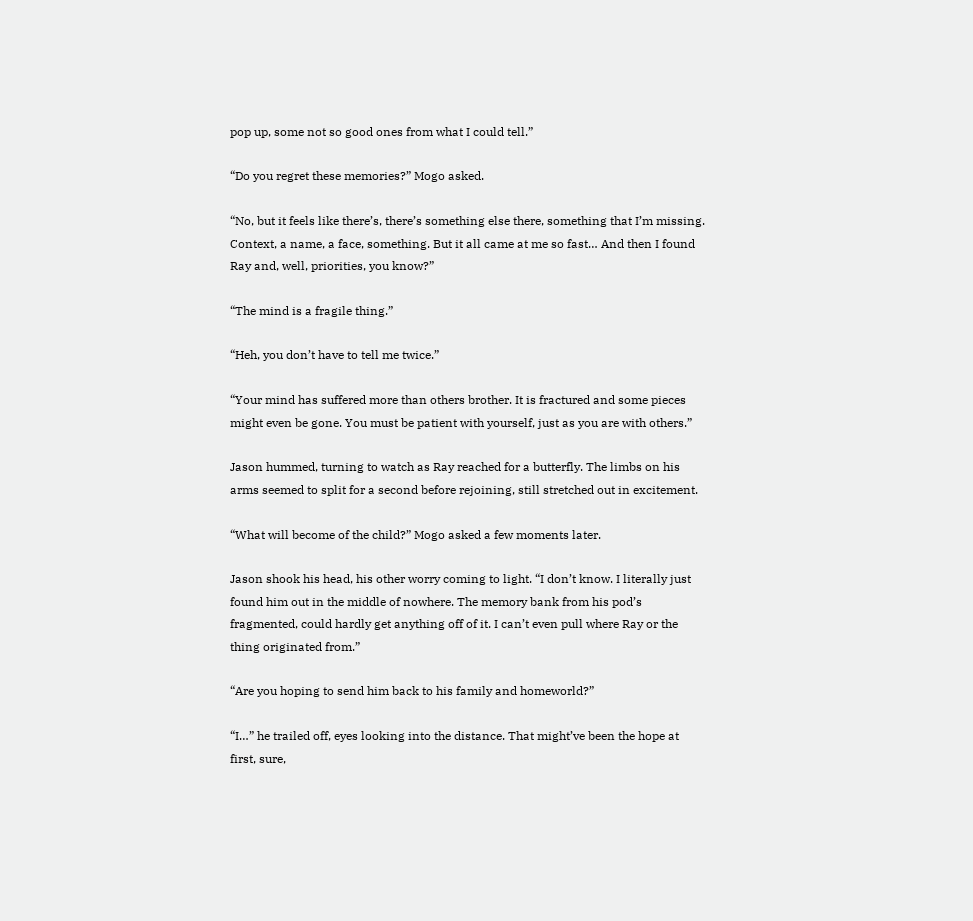pop up, some not so good ones from what I could tell.”

“Do you regret these memories?” Mogo asked.

“No, but it feels like there’s, there’s something else there, something that I’m missing. Context, a name, a face, something. But it all came at me so fast… And then I found Ray and, well, priorities, you know?”

“The mind is a fragile thing.”

“Heh, you don’t have to tell me twice.”

“Your mind has suffered more than others brother. It is fractured and some pieces might even be gone. You must be patient with yourself, just as you are with others.”

Jason hummed, turning to watch as Ray reached for a butterfly. The limbs on his arms seemed to split for a second before rejoining, still stretched out in excitement.

“What will become of the child?” Mogo asked a few moments later.

Jason shook his head, his other worry coming to light. “I don’t know. I literally just found him out in the middle of nowhere. The memory bank from his pod’s fragmented, could hardly get anything off of it. I can’t even pull where Ray or the thing originated from.”

“Are you hoping to send him back to his family and homeworld?”

“I…” he trailed off, eyes looking into the distance. That might’ve been the hope at first, sure,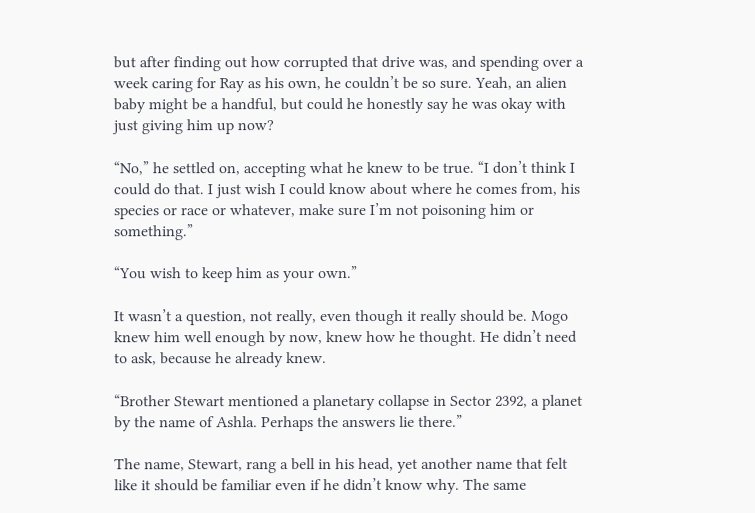but after finding out how corrupted that drive was, and spending over a week caring for Ray as his own, he couldn’t be so sure. Yeah, an alien baby might be a handful, but could he honestly say he was okay with just giving him up now?

“No,” he settled on, accepting what he knew to be true. “I don’t think I could do that. I just wish I could know about where he comes from, his species or race or whatever, make sure I’m not poisoning him or something.”

“You wish to keep him as your own.”

It wasn’t a question, not really, even though it really should be. Mogo knew him well enough by now, knew how he thought. He didn’t need to ask, because he already knew.

“Brother Stewart mentioned a planetary collapse in Sector 2392, a planet by the name of Ashla. Perhaps the answers lie there.”

The name, Stewart, rang a bell in his head, yet another name that felt like it should be familiar even if he didn’t know why. The same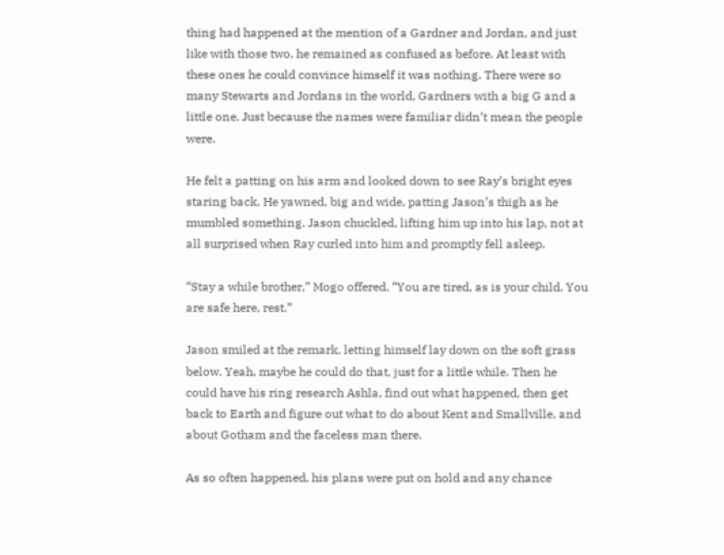thing had happened at the mention of a Gardner and Jordan, and just like with those two, he remained as confused as before. At least with these ones he could convince himself it was nothing. There were so many Stewarts and Jordans in the world, Gardners with a big G and a little one. Just because the names were familiar didn’t mean the people were.

He felt a patting on his arm and looked down to see Ray’s bright eyes staring back. He yawned, big and wide, patting Jason’s thigh as he mumbled something. Jason chuckled, lifting him up into his lap, not at all surprised when Ray curled into him and promptly fell asleep.

“Stay a while brother,” Mogo offered. “You are tired, as is your child. You are safe here, rest.”

Jason smiled at the remark, letting himself lay down on the soft grass below. Yeah, maybe he could do that, just for a little while. Then he could have his ring research Ashla, find out what happened, then get back to Earth and figure out what to do about Kent and Smallville, and about Gotham and the faceless man there.

As so often happened, his plans were put on hold and any chance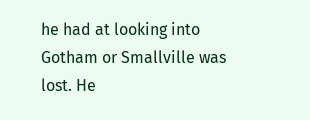he had at looking into Gotham or Smallville was lost. He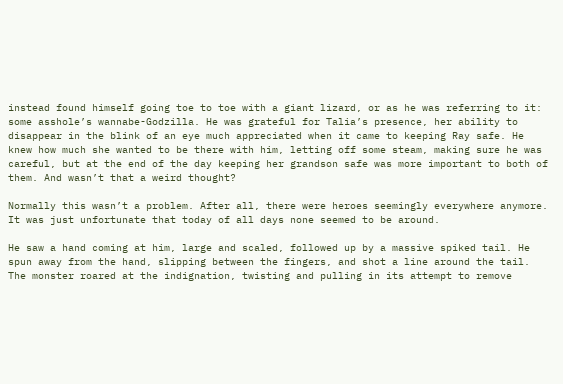instead found himself going toe to toe with a giant lizard, or as he was referring to it: some asshole’s wannabe-Godzilla. He was grateful for Talia’s presence, her ability to disappear in the blink of an eye much appreciated when it came to keeping Ray safe. He knew how much she wanted to be there with him, letting off some steam, making sure he was careful, but at the end of the day keeping her grandson safe was more important to both of them. And wasn’t that a weird thought?

Normally this wasn’t a problem. After all, there were heroes seemingly everywhere anymore. It was just unfortunate that today of all days none seemed to be around.

He saw a hand coming at him, large and scaled, followed up by a massive spiked tail. He spun away from the hand, slipping between the fingers, and shot a line around the tail. The monster roared at the indignation, twisting and pulling in its attempt to remove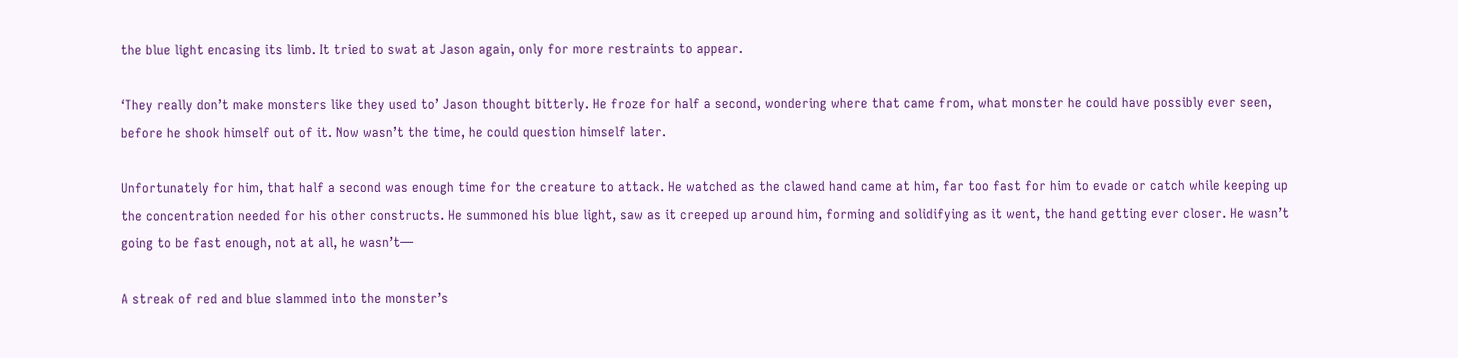the blue light encasing its limb. It tried to swat at Jason again, only for more restraints to appear.

‘They really don’t make monsters like they used to’ Jason thought bitterly. He froze for half a second, wondering where that came from, what monster he could have possibly ever seen, before he shook himself out of it. Now wasn’t the time, he could question himself later.

Unfortunately for him, that half a second was enough time for the creature to attack. He watched as the clawed hand came at him, far too fast for him to evade or catch while keeping up the concentration needed for his other constructs. He summoned his blue light, saw as it creeped up around him, forming and solidifying as it went, the hand getting ever closer. He wasn’t going to be fast enough, not at all, he wasn’t—

A streak of red and blue slammed into the monster’s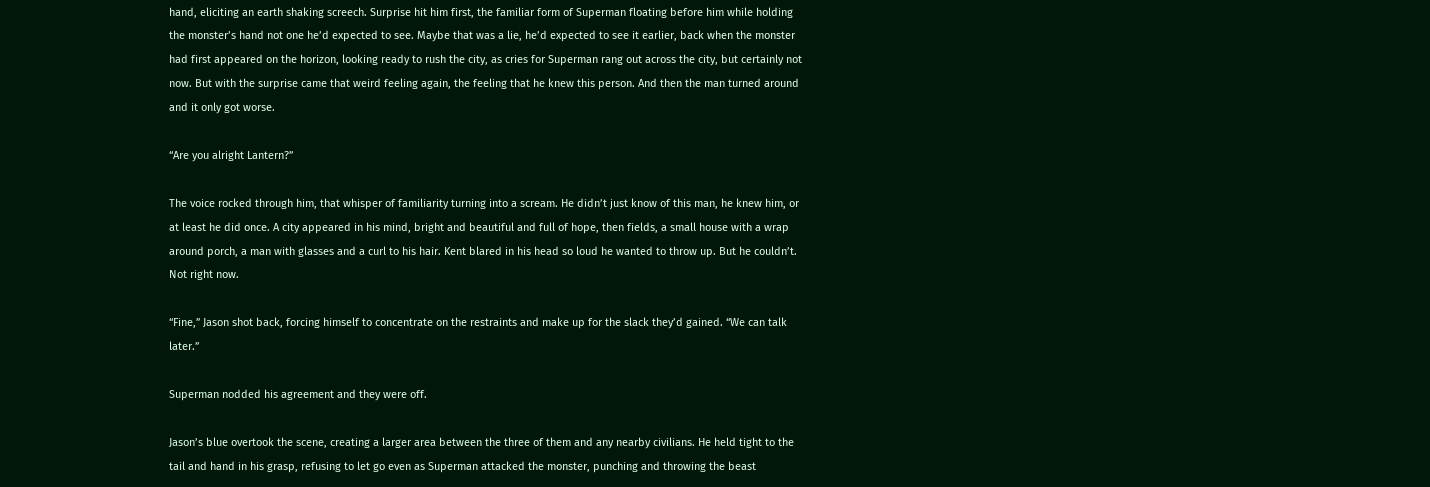hand, eliciting an earth shaking screech. Surprise hit him first, the familiar form of Superman floating before him while holding the monster’s hand not one he’d expected to see. Maybe that was a lie, he’d expected to see it earlier, back when the monster had first appeared on the horizon, looking ready to rush the city, as cries for Superman rang out across the city, but certainly not now. But with the surprise came that weird feeling again, the feeling that he knew this person. And then the man turned around and it only got worse.

“Are you alright Lantern?”

The voice rocked through him, that whisper of familiarity turning into a scream. He didn’t just know of this man, he knew him, or at least he did once. A city appeared in his mind, bright and beautiful and full of hope, then fields, a small house with a wrap around porch, a man with glasses and a curl to his hair. Kent blared in his head so loud he wanted to throw up. But he couldn’t. Not right now.

“Fine,” Jason shot back, forcing himself to concentrate on the restraints and make up for the slack they’d gained. “We can talk later.”

Superman nodded his agreement and they were off.

Jason’s blue overtook the scene, creating a larger area between the three of them and any nearby civilians. He held tight to the tail and hand in his grasp, refusing to let go even as Superman attacked the monster, punching and throwing the beast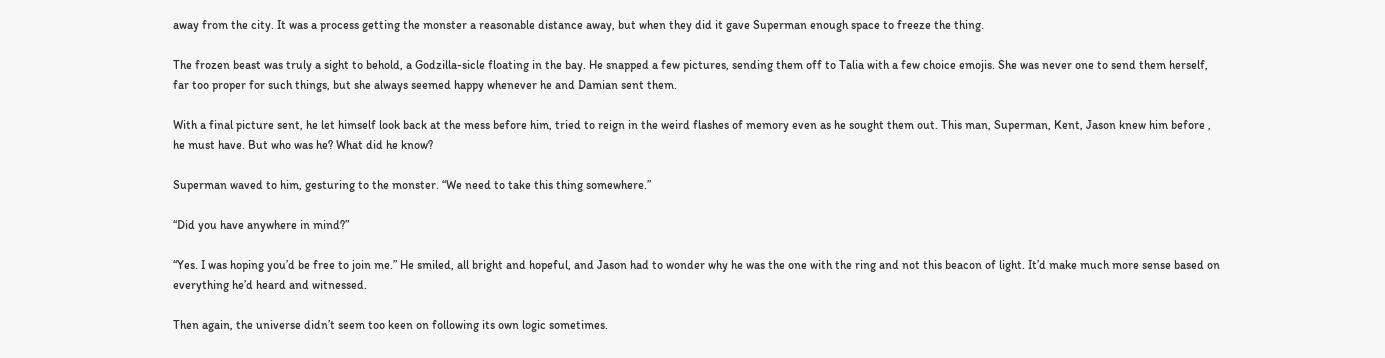away from the city. It was a process getting the monster a reasonable distance away, but when they did it gave Superman enough space to freeze the thing.

The frozen beast was truly a sight to behold, a Godzilla-sicle floating in the bay. He snapped a few pictures, sending them off to Talia with a few choice emojis. She was never one to send them herself, far too proper for such things, but she always seemed happy whenever he and Damian sent them.

With a final picture sent, he let himself look back at the mess before him, tried to reign in the weird flashes of memory even as he sought them out. This man, Superman, Kent, Jason knew him before , he must have. But who was he? What did he know?

Superman waved to him, gesturing to the monster. “We need to take this thing somewhere.”

“Did you have anywhere in mind?”

“Yes. I was hoping you’d be free to join me.” He smiled, all bright and hopeful, and Jason had to wonder why he was the one with the ring and not this beacon of light. It’d make much more sense based on everything he’d heard and witnessed.

Then again, the universe didn’t seem too keen on following its own logic sometimes.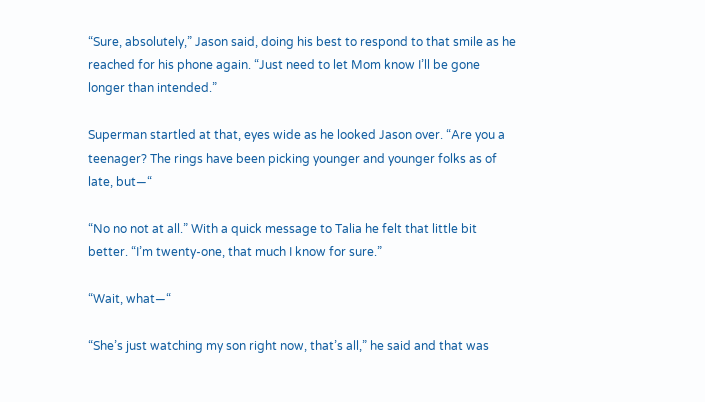“Sure, absolutely,” Jason said, doing his best to respond to that smile as he reached for his phone again. “Just need to let Mom know I’ll be gone longer than intended.”

Superman startled at that, eyes wide as he looked Jason over. “Are you a teenager? The rings have been picking younger and younger folks as of late, but—“

“No no not at all.” With a quick message to Talia he felt that little bit better. “I’m twenty-one, that much I know for sure.”

“Wait, what—“

“She’s just watching my son right now, that’s all,” he said and that was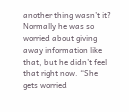another thing wasn’t it? Normally he was so worried about giving away information like that, but he didn’t feel that right now. “She gets worried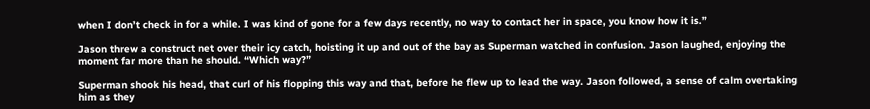when I don’t check in for a while. I was kind of gone for a few days recently, no way to contact her in space, you know how it is.”

Jason threw a construct net over their icy catch, hoisting it up and out of the bay as Superman watched in confusion. Jason laughed, enjoying the moment far more than he should. “Which way?”

Superman shook his head, that curl of his flopping this way and that, before he flew up to lead the way. Jason followed, a sense of calm overtaking him as they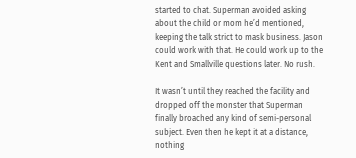started to chat. Superman avoided asking about the child or mom he’d mentioned, keeping the talk strict to mask business. Jason could work with that. He could work up to the Kent and Smallville questions later. No rush.

It wasn’t until they reached the facility and dropped off the monster that Superman finally broached any kind of semi-personal subject. Even then he kept it at a distance, nothing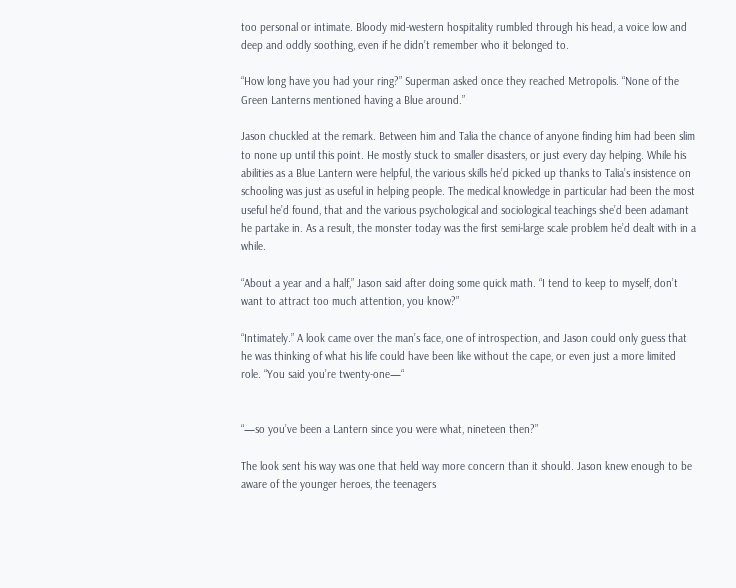too personal or intimate. Bloody mid-western hospitality rumbled through his head, a voice low and deep and oddly soothing, even if he didn’t remember who it belonged to.

“How long have you had your ring?” Superman asked once they reached Metropolis. “None of the Green Lanterns mentioned having a Blue around.”

Jason chuckled at the remark. Between him and Talia the chance of anyone finding him had been slim to none up until this point. He mostly stuck to smaller disasters, or just every day helping. While his abilities as a Blue Lantern were helpful, the various skills he’d picked up thanks to Talia’s insistence on schooling was just as useful in helping people. The medical knowledge in particular had been the most useful he’d found, that and the various psychological and sociological teachings she’d been adamant he partake in. As a result, the monster today was the first semi-large scale problem he’d dealt with in a while.

“About a year and a half,” Jason said after doing some quick math. “I tend to keep to myself, don’t want to attract too much attention, you know?”

“Intimately.” A look came over the man’s face, one of introspection, and Jason could only guess that he was thinking of what his life could have been like without the cape, or even just a more limited role. “You said you’re twenty-one—“


“—so you’ve been a Lantern since you were what, nineteen then?”

The look sent his way was one that held way more concern than it should. Jason knew enough to be aware of the younger heroes, the teenagers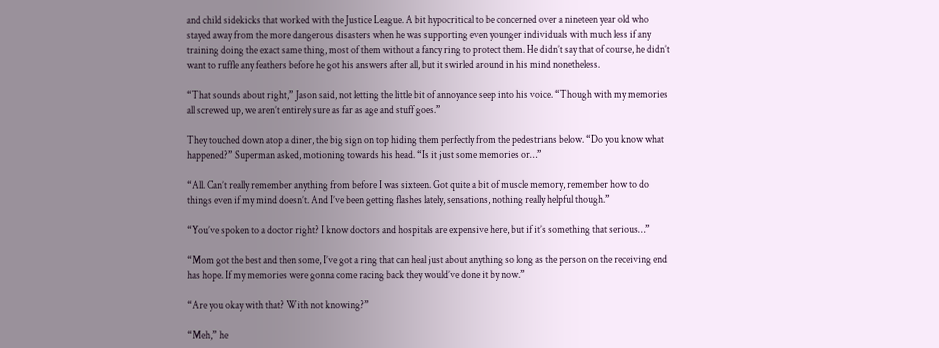and child sidekicks that worked with the Justice League. A bit hypocritical to be concerned over a nineteen year old who stayed away from the more dangerous disasters when he was supporting even younger individuals with much less if any training doing the exact same thing, most of them without a fancy ring to protect them. He didn’t say that of course, he didn’t want to ruffle any feathers before he got his answers after all, but it swirled around in his mind nonetheless.

“That sounds about right,” Jason said, not letting the little bit of annoyance seep into his voice. “Though with my memories all screwed up, we aren’t entirely sure as far as age and stuff goes.”

They touched down atop a diner, the big sign on top hiding them perfectly from the pedestrians below. “Do you know what happened?” Superman asked, motioning towards his head. “Is it just some memories or…”

“All. Can’t really remember anything from before I was sixteen. Got quite a bit of muscle memory, remember how to do things even if my mind doesn’t. And I’ve been getting flashes lately, sensations, nothing really helpful though.”

“You’ve spoken to a doctor right? I know doctors and hospitals are expensive here, but if it’s something that serious…”

“Mom got the best and then some, I’ve got a ring that can heal just about anything so long as the person on the receiving end has hope. If my memories were gonna come racing back they would’ve done it by now.”

“Are you okay with that? With not knowing?”

“Meh,” he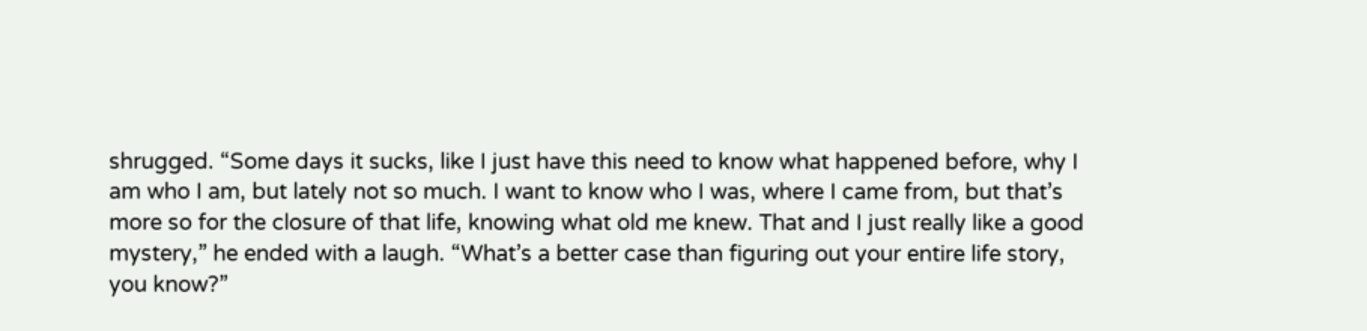shrugged. “Some days it sucks, like I just have this need to know what happened before, why I am who I am, but lately not so much. I want to know who I was, where I came from, but that’s more so for the closure of that life, knowing what old me knew. That and I just really like a good mystery,” he ended with a laugh. “What’s a better case than figuring out your entire life story, you know?”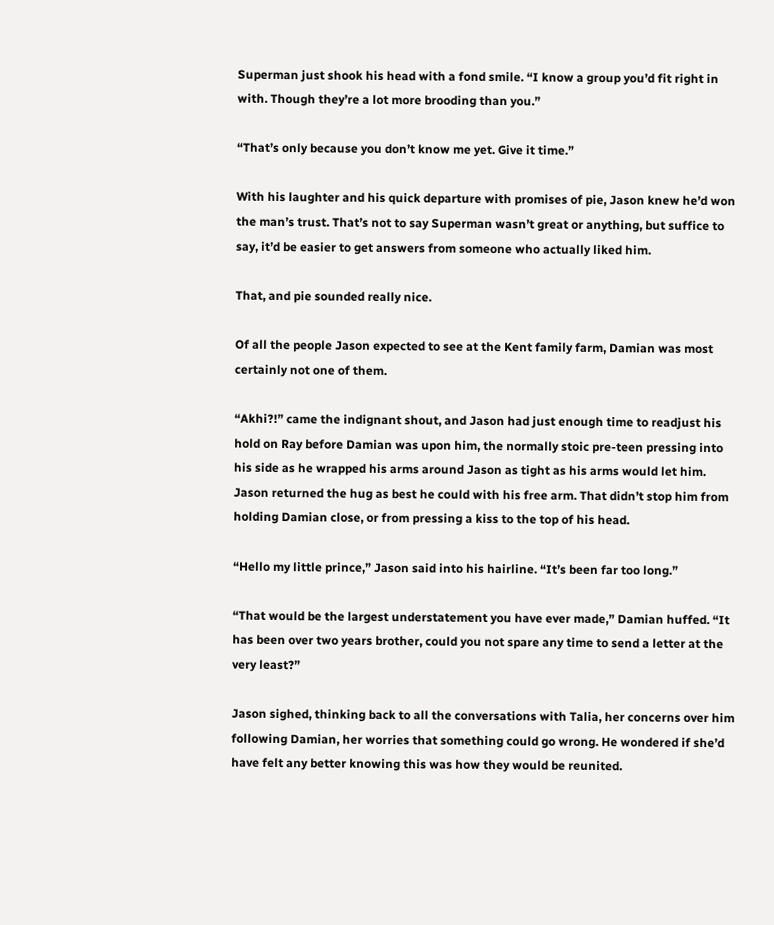Superman just shook his head with a fond smile. “I know a group you’d fit right in with. Though they’re a lot more brooding than you.”

“That’s only because you don’t know me yet. Give it time.”

With his laughter and his quick departure with promises of pie, Jason knew he’d won the man’s trust. That’s not to say Superman wasn’t great or anything, but suffice to say, it’d be easier to get answers from someone who actually liked him.

That, and pie sounded really nice.

Of all the people Jason expected to see at the Kent family farm, Damian was most certainly not one of them.

“Akhi?!” came the indignant shout, and Jason had just enough time to readjust his hold on Ray before Damian was upon him, the normally stoic pre-teen pressing into his side as he wrapped his arms around Jason as tight as his arms would let him. Jason returned the hug as best he could with his free arm. That didn’t stop him from holding Damian close, or from pressing a kiss to the top of his head.

“Hello my little prince,” Jason said into his hairline. “It’s been far too long.”

“That would be the largest understatement you have ever made,” Damian huffed. “It has been over two years brother, could you not spare any time to send a letter at the very least?”

Jason sighed, thinking back to all the conversations with Talia, her concerns over him following Damian, her worries that something could go wrong. He wondered if she’d have felt any better knowing this was how they would be reunited.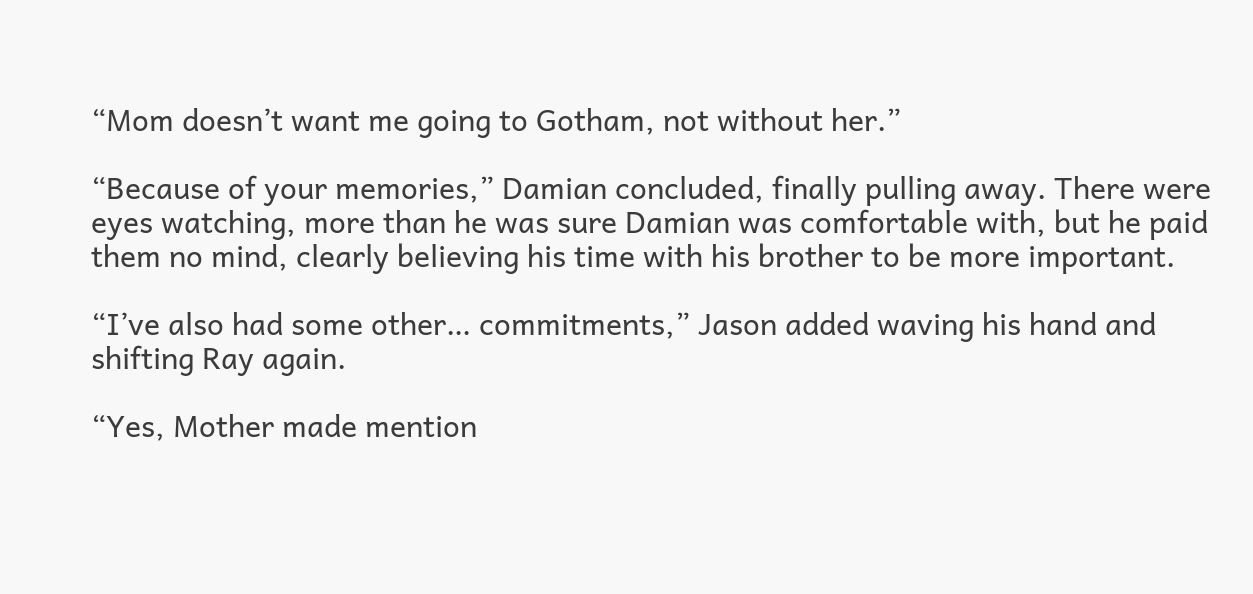“Mom doesn’t want me going to Gotham, not without her.”

“Because of your memories,” Damian concluded, finally pulling away. There were eyes watching, more than he was sure Damian was comfortable with, but he paid them no mind, clearly believing his time with his brother to be more important.

“I’ve also had some other… commitments,” Jason added waving his hand and shifting Ray again.

“Yes, Mother made mention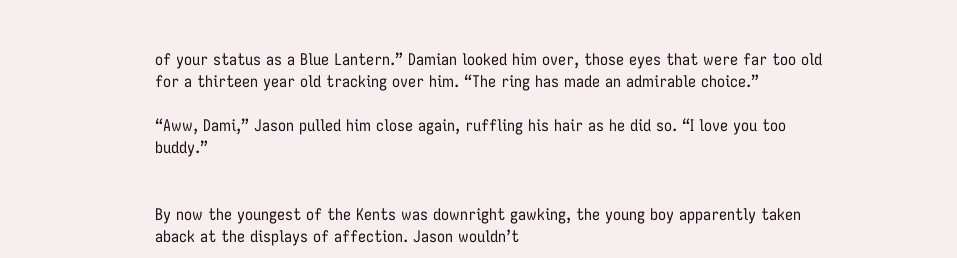of your status as a Blue Lantern.” Damian looked him over, those eyes that were far too old for a thirteen year old tracking over him. “The ring has made an admirable choice.”

“Aww, Dami,” Jason pulled him close again, ruffling his hair as he did so. “I love you too buddy.”


By now the youngest of the Kents was downright gawking, the young boy apparently taken aback at the displays of affection. Jason wouldn’t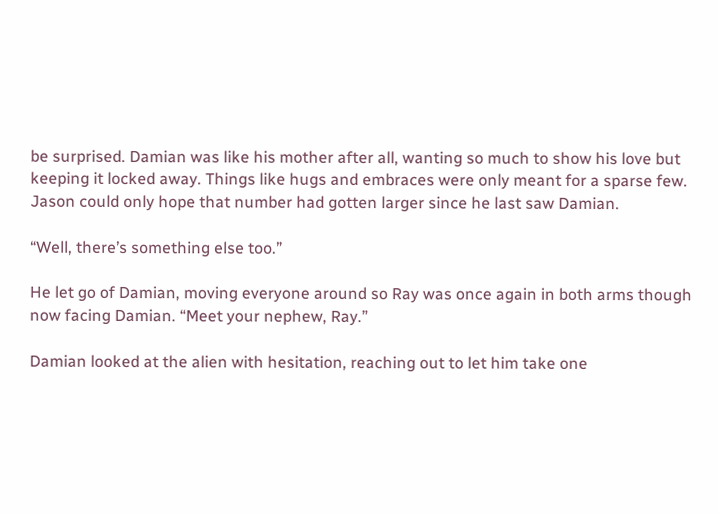be surprised. Damian was like his mother after all, wanting so much to show his love but keeping it locked away. Things like hugs and embraces were only meant for a sparse few. Jason could only hope that number had gotten larger since he last saw Damian.

“Well, there’s something else too.”

He let go of Damian, moving everyone around so Ray was once again in both arms though now facing Damian. “Meet your nephew, Ray.”

Damian looked at the alien with hesitation, reaching out to let him take one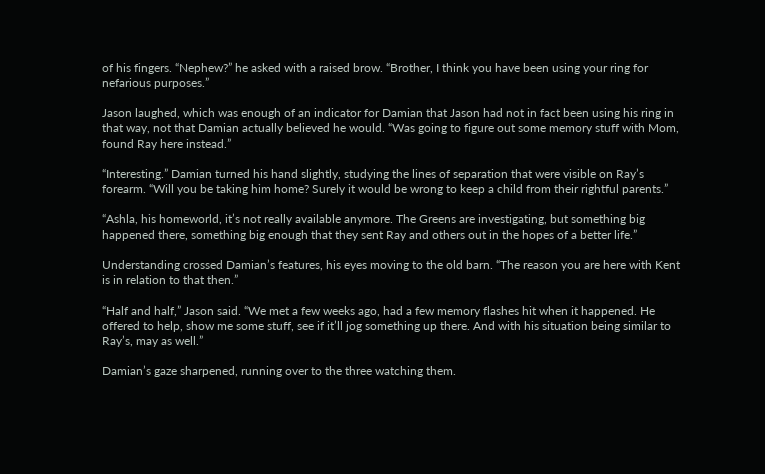of his fingers. “Nephew?” he asked with a raised brow. “Brother, I think you have been using your ring for nefarious purposes.”

Jason laughed, which was enough of an indicator for Damian that Jason had not in fact been using his ring in that way, not that Damian actually believed he would. “Was going to figure out some memory stuff with Mom, found Ray here instead.”

“Interesting.” Damian turned his hand slightly, studying the lines of separation that were visible on Ray’s forearm. “Will you be taking him home? Surely it would be wrong to keep a child from their rightful parents.”

“Ashla, his homeworld, it’s not really available anymore. The Greens are investigating, but something big happened there, something big enough that they sent Ray and others out in the hopes of a better life.”

Understanding crossed Damian’s features, his eyes moving to the old barn. “The reason you are here with Kent is in relation to that then.”

“Half and half,” Jason said. “We met a few weeks ago, had a few memory flashes hit when it happened. He offered to help, show me some stuff, see if it’ll jog something up there. And with his situation being similar to Ray’s, may as well.”

Damian’s gaze sharpened, running over to the three watching them.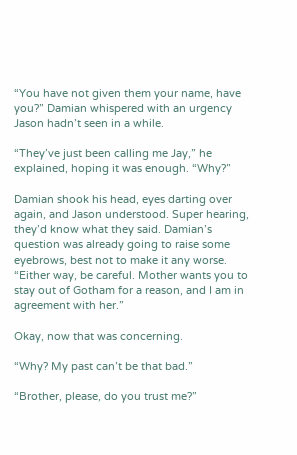“You have not given them your name, have you?” Damian whispered with an urgency Jason hadn’t seen in a while.

“They’ve just been calling me Jay,” he explained, hoping it was enough. “Why?”

Damian shook his head, eyes darting over again, and Jason understood. Super hearing, they’d know what they said. Damian’s question was already going to raise some eyebrows, best not to make it any worse. “Either way, be careful. Mother wants you to stay out of Gotham for a reason, and I am in agreement with her.”

Okay, now that was concerning.

“Why? My past can’t be that bad.”

“Brother, please, do you trust me?”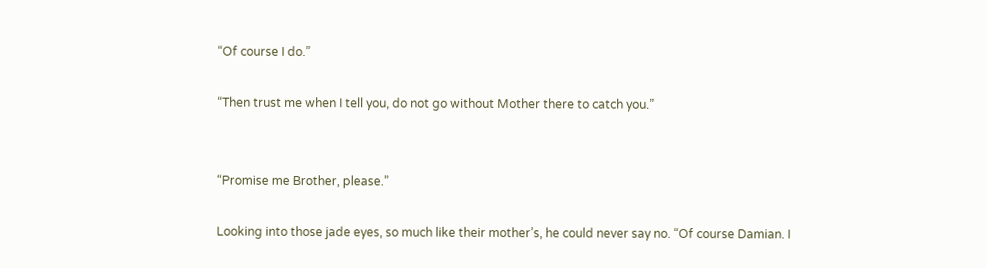“Of course I do.”

“Then trust me when I tell you, do not go without Mother there to catch you.”


“Promise me Brother, please.”

Looking into those jade eyes, so much like their mother’s, he could never say no. “Of course Damian. I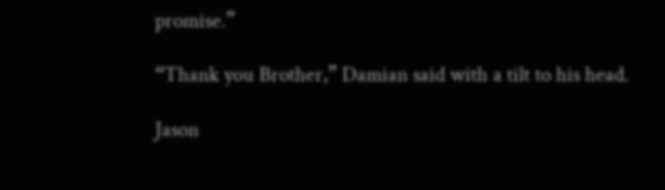promise.”

“Thank you Brother,” Damian said with a tilt to his head.

Jason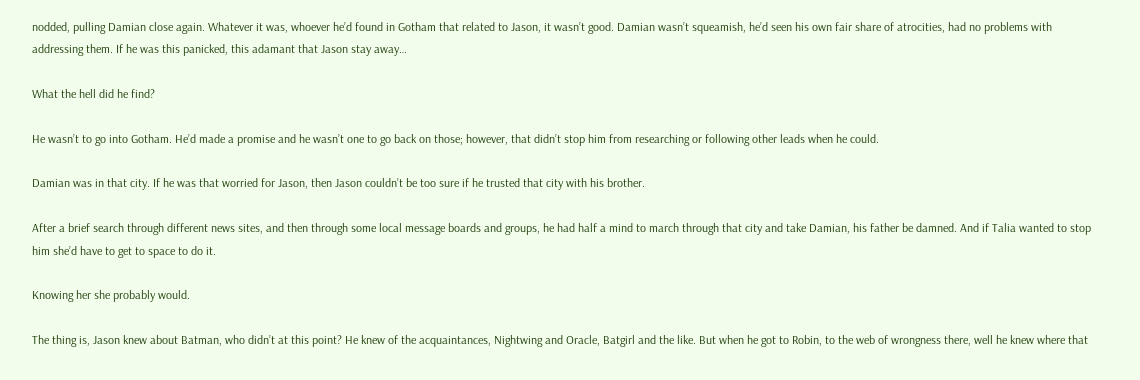nodded, pulling Damian close again. Whatever it was, whoever he’d found in Gotham that related to Jason, it wasn’t good. Damian wasn’t squeamish, he’d seen his own fair share of atrocities, had no problems with addressing them. If he was this panicked, this adamant that Jason stay away…

What the hell did he find?

He wasn’t to go into Gotham. He’d made a promise and he wasn’t one to go back on those; however, that didn’t stop him from researching or following other leads when he could.

Damian was in that city. If he was that worried for Jason, then Jason couldn’t be too sure if he trusted that city with his brother.

After a brief search through different news sites, and then through some local message boards and groups, he had half a mind to march through that city and take Damian, his father be damned. And if Talia wanted to stop him she’d have to get to space to do it.

Knowing her she probably would.

The thing is, Jason knew about Batman, who didn’t at this point? He knew of the acquaintances, Nightwing and Oracle, Batgirl and the like. But when he got to Robin, to the web of wrongness there, well he knew where that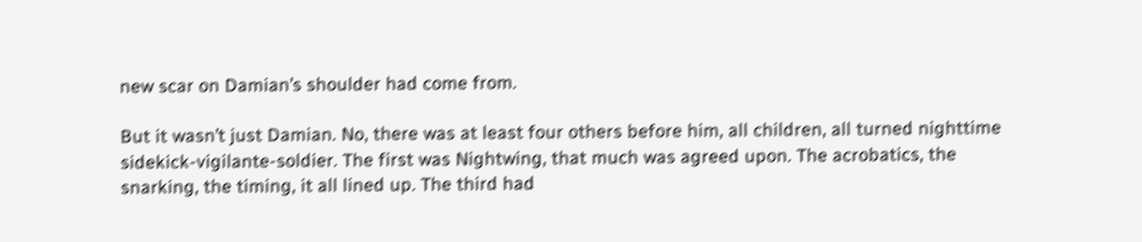new scar on Damian’s shoulder had come from.

But it wasn’t just Damian. No, there was at least four others before him, all children, all turned nighttime sidekick-vigilante-soldier. The first was Nightwing, that much was agreed upon. The acrobatics, the snarking, the timing, it all lined up. The third had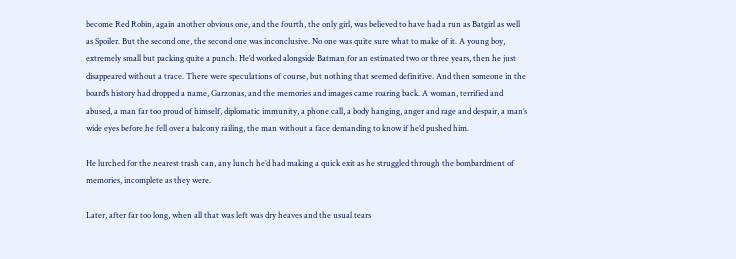become Red Robin, again another obvious one, and the fourth, the only girl, was believed to have had a run as Batgirl as well as Spoiler. But the second one, the second one was inconclusive. No one was quite sure what to make of it. A young boy, extremely small but packing quite a punch. He’d worked alongside Batman for an estimated two or three years, then he just disappeared without a trace. There were speculations of course, but nothing that seemed definitive. And then someone in the board’s history had dropped a name, Garzonas, and the memories and images came roaring back. A woman, terrified and abused, a man far too proud of himself, diplomatic immunity, a phone call, a body hanging, anger and rage and despair, a man’s wide eyes before he fell over a balcony railing, the man without a face demanding to know if he’d pushed him.

He lurched for the nearest trash can, any lunch he’d had making a quick exit as he struggled through the bombardment of memories, incomplete as they were.

Later, after far too long, when all that was left was dry heaves and the usual tears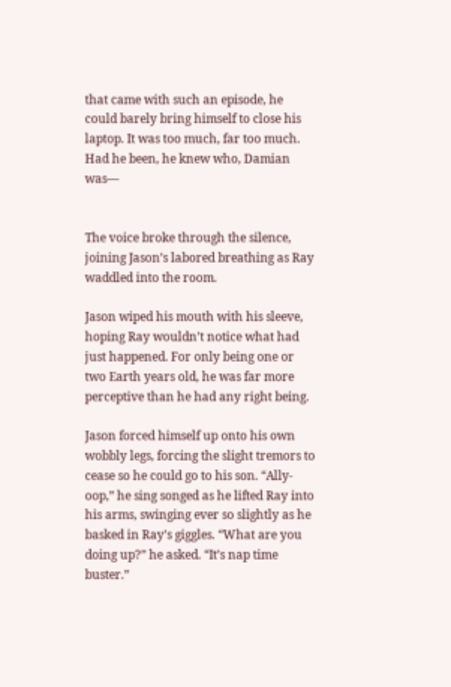that came with such an episode, he could barely bring himself to close his laptop. It was too much, far too much. Had he been, he knew who, Damian was—


The voice broke through the silence, joining Jason’s labored breathing as Ray waddled into the room.

Jason wiped his mouth with his sleeve, hoping Ray wouldn’t notice what had just happened. For only being one or two Earth years old, he was far more perceptive than he had any right being.

Jason forced himself up onto his own wobbly legs, forcing the slight tremors to cease so he could go to his son. “Ally-oop,” he sing songed as he lifted Ray into his arms, swinging ever so slightly as he basked in Ray’s giggles. “What are you doing up?” he asked. “It’s nap time buster.”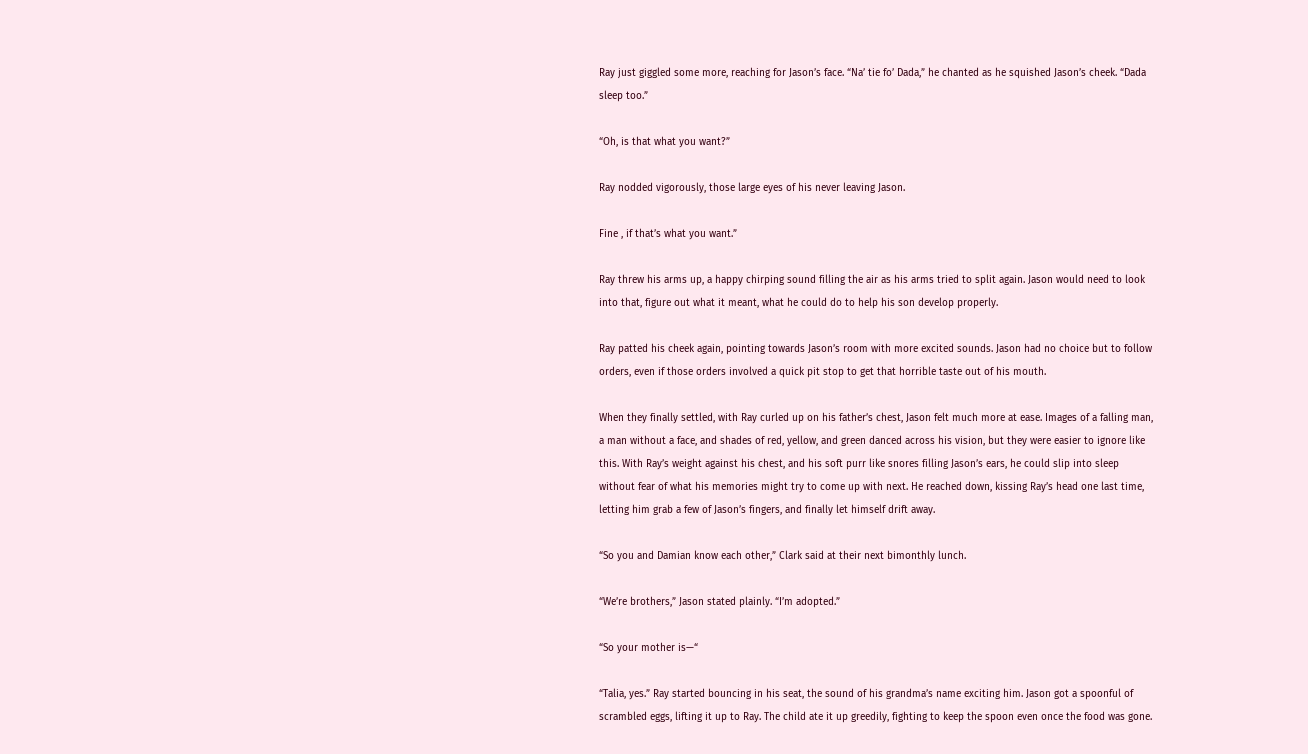Ray just giggled some more, reaching for Jason’s face. “Na’ tie fo’ Dada,” he chanted as he squished Jason’s cheek. “Dada sleep too.”

“Oh, is that what you want?”

Ray nodded vigorously, those large eyes of his never leaving Jason.

Fine , if that’s what you want.”

Ray threw his arms up, a happy chirping sound filling the air as his arms tried to split again. Jason would need to look into that, figure out what it meant, what he could do to help his son develop properly.

Ray patted his cheek again, pointing towards Jason’s room with more excited sounds. Jason had no choice but to follow orders, even if those orders involved a quick pit stop to get that horrible taste out of his mouth.

When they finally settled, with Ray curled up on his father’s chest, Jason felt much more at ease. Images of a falling man, a man without a face, and shades of red, yellow, and green danced across his vision, but they were easier to ignore like this. With Ray’s weight against his chest, and his soft purr like snores filling Jason’s ears, he could slip into sleep without fear of what his memories might try to come up with next. He reached down, kissing Ray’s head one last time, letting him grab a few of Jason’s fingers, and finally let himself drift away.

“So you and Damian know each other,” Clark said at their next bimonthly lunch.

“We’re brothers,” Jason stated plainly. “I’m adopted.”

“So your mother is—“

“Talia, yes.” Ray started bouncing in his seat, the sound of his grandma’s name exciting him. Jason got a spoonful of scrambled eggs, lifting it up to Ray. The child ate it up greedily, fighting to keep the spoon even once the food was gone.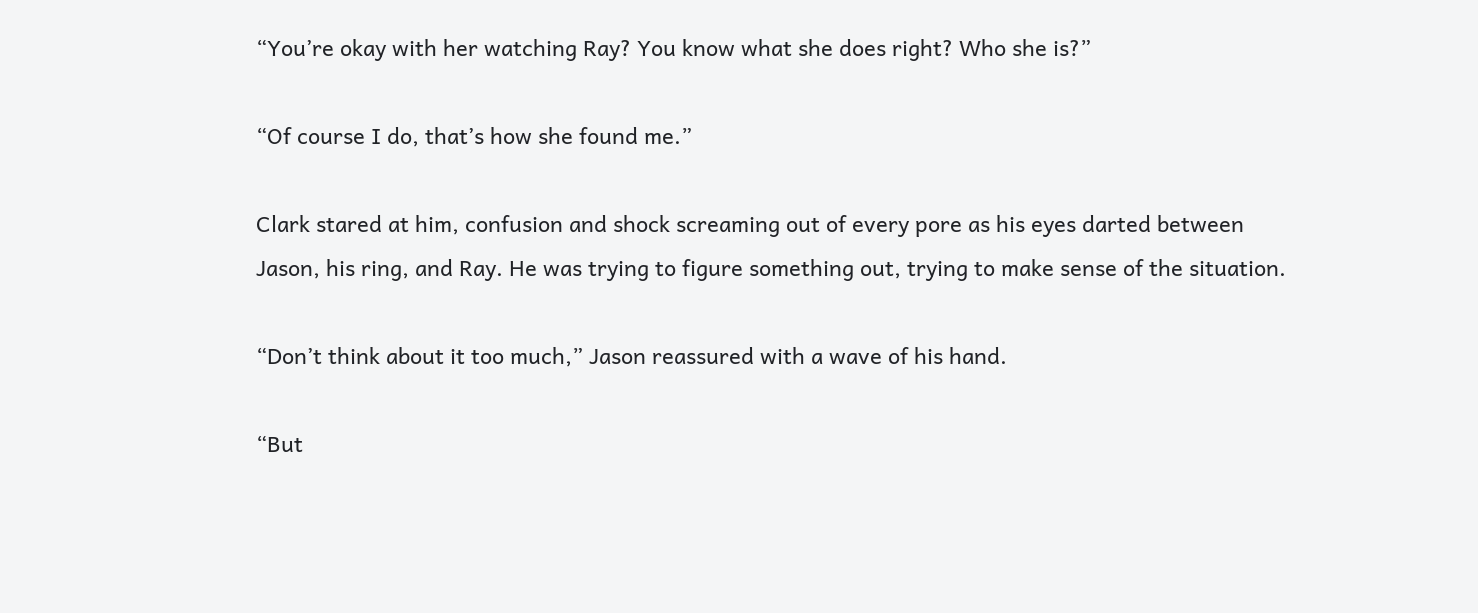“You’re okay with her watching Ray? You know what she does right? Who she is?”

“Of course I do, that’s how she found me.”

Clark stared at him, confusion and shock screaming out of every pore as his eyes darted between Jason, his ring, and Ray. He was trying to figure something out, trying to make sense of the situation.

“Don’t think about it too much,” Jason reassured with a wave of his hand.

“But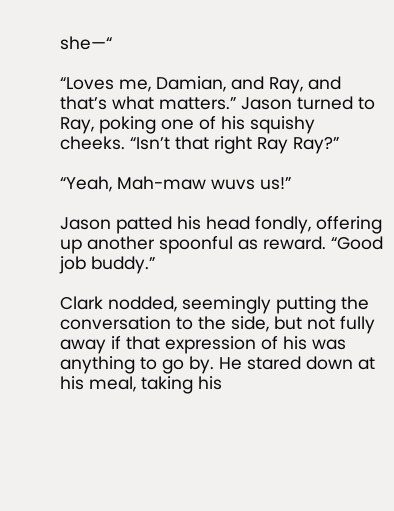she—“

“Loves me, Damian, and Ray, and that’s what matters.” Jason turned to Ray, poking one of his squishy cheeks. “Isn’t that right Ray Ray?”

“Yeah, Mah-maw wuvs us!”

Jason patted his head fondly, offering up another spoonful as reward. “Good job buddy.”

Clark nodded, seemingly putting the conversation to the side, but not fully away if that expression of his was anything to go by. He stared down at his meal, taking his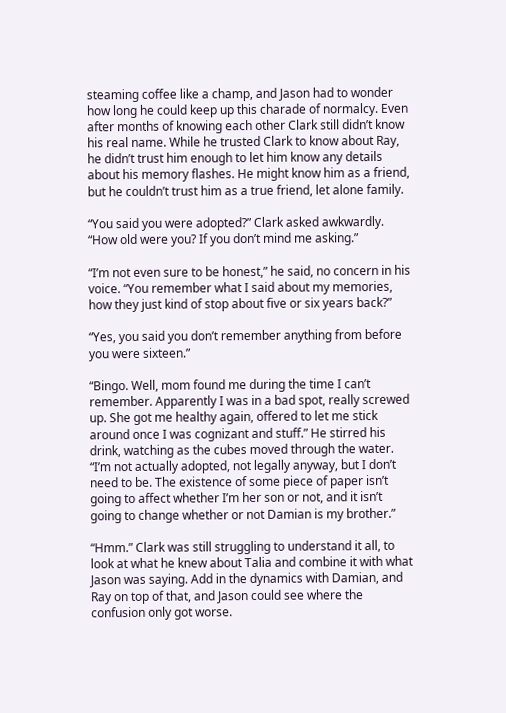steaming coffee like a champ, and Jason had to wonder how long he could keep up this charade of normalcy. Even after months of knowing each other Clark still didn’t know his real name. While he trusted Clark to know about Ray, he didn’t trust him enough to let him know any details about his memory flashes. He might know him as a friend, but he couldn’t trust him as a true friend, let alone family.

“You said you were adopted?” Clark asked awkwardly. “How old were you? If you don’t mind me asking.”

“I’m not even sure to be honest,” he said, no concern in his voice. “You remember what I said about my memories, how they just kind of stop about five or six years back?”

“Yes, you said you don’t remember anything from before you were sixteen.”

“Bingo. Well, mom found me during the time I can’t remember. Apparently I was in a bad spot, really screwed up. She got me healthy again, offered to let me stick around once I was cognizant and stuff.” He stirred his drink, watching as the cubes moved through the water. “I’m not actually adopted, not legally anyway, but I don’t need to be. The existence of some piece of paper isn’t going to affect whether I’m her son or not, and it isn’t going to change whether or not Damian is my brother.”

“Hmm.” Clark was still struggling to understand it all, to look at what he knew about Talia and combine it with what Jason was saying. Add in the dynamics with Damian, and Ray on top of that, and Jason could see where the confusion only got worse.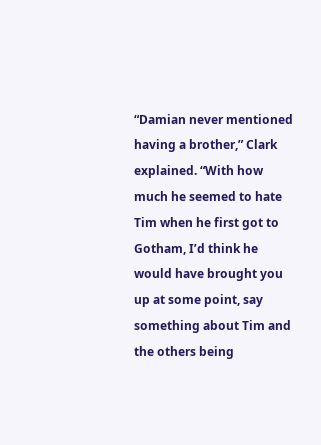“Damian never mentioned having a brother,” Clark explained. “With how much he seemed to hate Tim when he first got to Gotham, I’d think he would have brought you up at some point, say something about Tim and the others being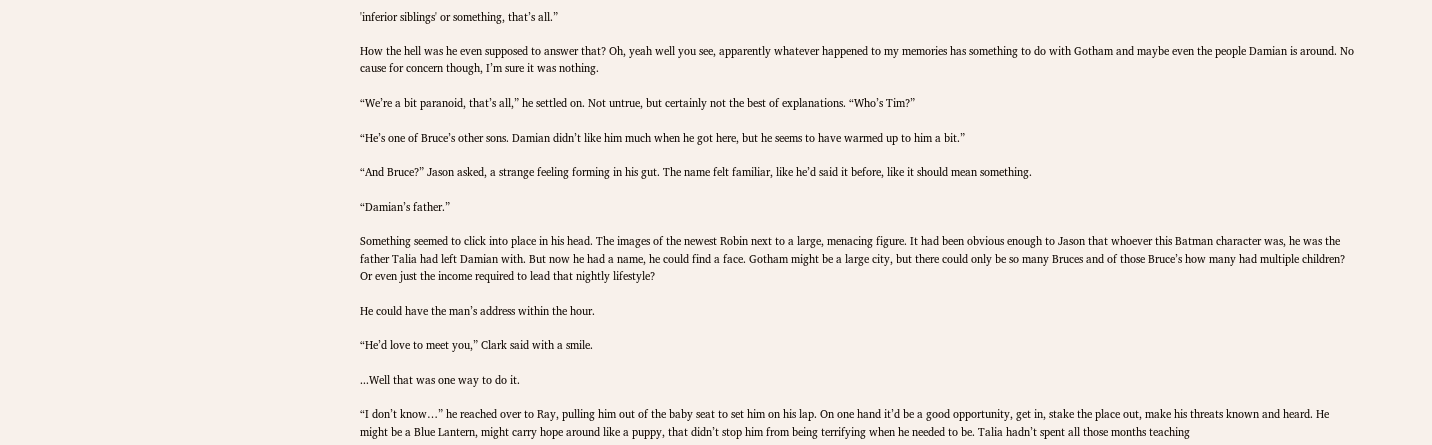'inferior siblings' or something, that’s all.”

How the hell was he even supposed to answer that? Oh, yeah well you see, apparently whatever happened to my memories has something to do with Gotham and maybe even the people Damian is around. No cause for concern though, I’m sure it was nothing.

“We’re a bit paranoid, that’s all,” he settled on. Not untrue, but certainly not the best of explanations. “Who’s Tim?”

“He’s one of Bruce’s other sons. Damian didn’t like him much when he got here, but he seems to have warmed up to him a bit.”

“And Bruce?” Jason asked, a strange feeling forming in his gut. The name felt familiar, like he’d said it before, like it should mean something.

“Damian’s father.”

Something seemed to click into place in his head. The images of the newest Robin next to a large, menacing figure. It had been obvious enough to Jason that whoever this Batman character was, he was the father Talia had left Damian with. But now he had a name, he could find a face. Gotham might be a large city, but there could only be so many Bruces and of those Bruce’s how many had multiple children? Or even just the income required to lead that nightly lifestyle?

He could have the man’s address within the hour.

“He’d love to meet you,” Clark said with a smile.

...Well that was one way to do it.

“I don’t know…” he reached over to Ray, pulling him out of the baby seat to set him on his lap. On one hand it’d be a good opportunity, get in, stake the place out, make his threats known and heard. He might be a Blue Lantern, might carry hope around like a puppy, that didn’t stop him from being terrifying when he needed to be. Talia hadn’t spent all those months teaching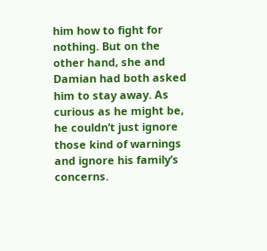him how to fight for nothing. But on the other hand, she and Damian had both asked him to stay away. As curious as he might be, he couldn’t just ignore those kind of warnings and ignore his family’s concerns.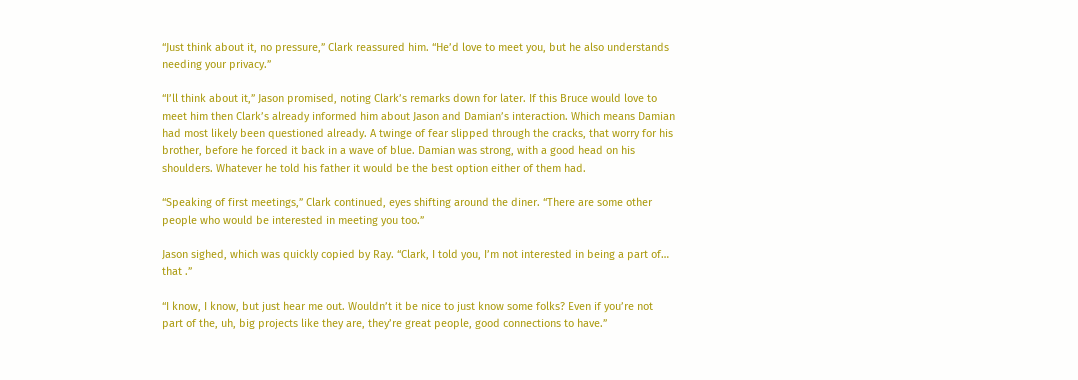“Just think about it, no pressure,” Clark reassured him. “He’d love to meet you, but he also understands needing your privacy.”

“I’ll think about it,” Jason promised, noting Clark’s remarks down for later. If this Bruce would love to meet him then Clark’s already informed him about Jason and Damian’s interaction. Which means Damian had most likely been questioned already. A twinge of fear slipped through the cracks, that worry for his brother, before he forced it back in a wave of blue. Damian was strong, with a good head on his shoulders. Whatever he told his father it would be the best option either of them had.

“Speaking of first meetings,” Clark continued, eyes shifting around the diner. “There are some other people who would be interested in meeting you too.”

Jason sighed, which was quickly copied by Ray. “Clark, I told you, I’m not interested in being a part of… that .”

“I know, I know, but just hear me out. Wouldn’t it be nice to just know some folks? Even if you’re not part of the, uh, big projects like they are, they’re great people, good connections to have.”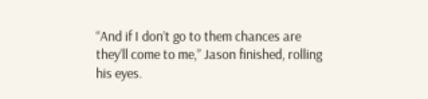“And if I don’t go to them chances are they’ll come to me,” Jason finished, rolling his eyes.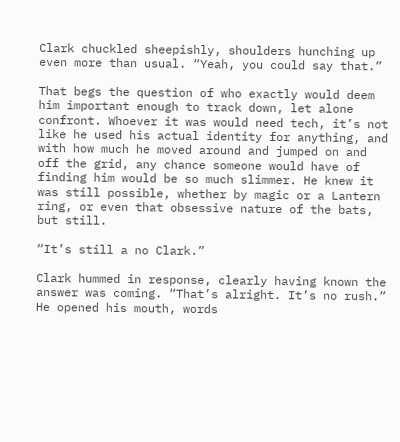Clark chuckled sheepishly, shoulders hunching up even more than usual. “Yeah, you could say that.”

That begs the question of who exactly would deem him important enough to track down, let alone confront. Whoever it was would need tech, it’s not like he used his actual identity for anything, and with how much he moved around and jumped on and off the grid, any chance someone would have of finding him would be so much slimmer. He knew it was still possible, whether by magic or a Lantern ring, or even that obsessive nature of the bats, but still.

“It’s still a no Clark.”

Clark hummed in response, clearly having known the answer was coming. “That’s alright. It’s no rush.” He opened his mouth, words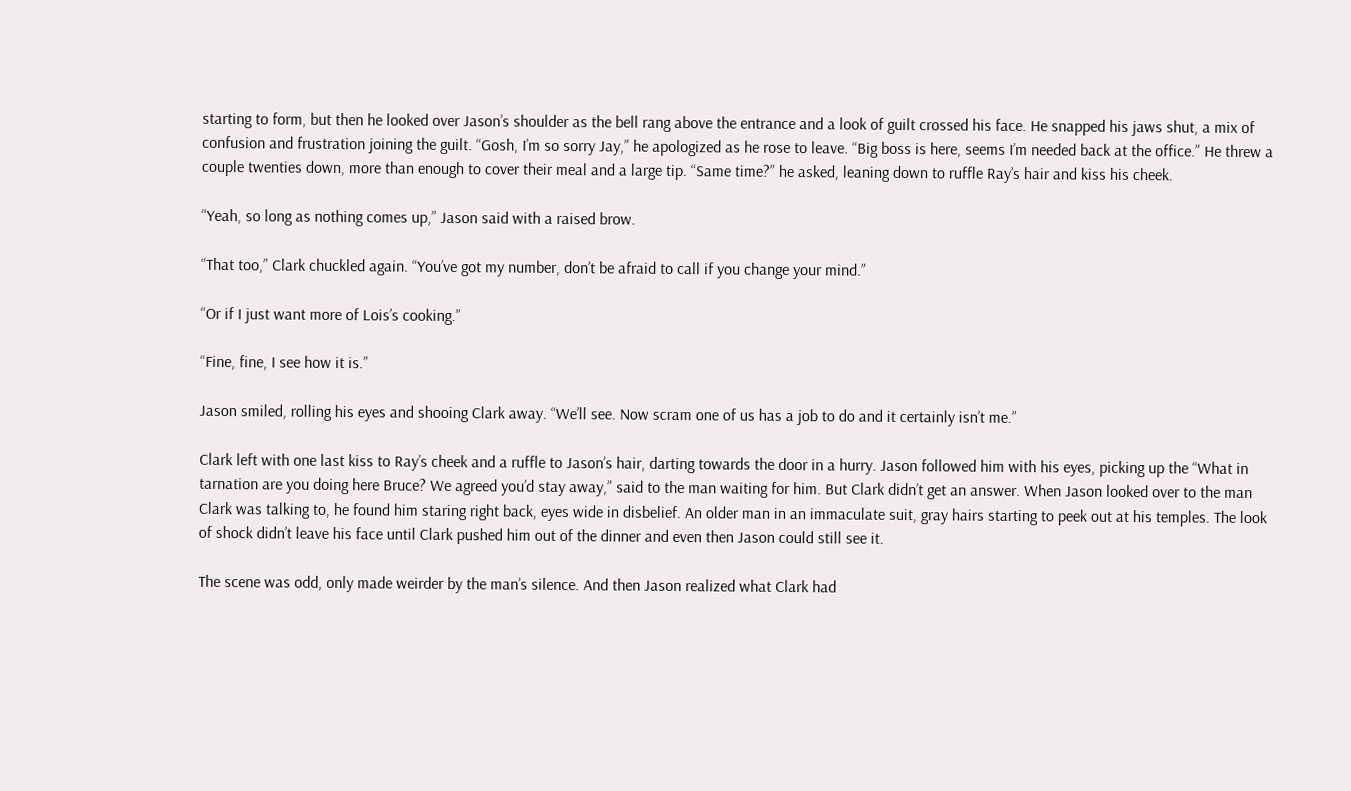starting to form, but then he looked over Jason’s shoulder as the bell rang above the entrance and a look of guilt crossed his face. He snapped his jaws shut, a mix of confusion and frustration joining the guilt. “Gosh, I’m so sorry Jay,” he apologized as he rose to leave. “Big boss is here, seems I’m needed back at the office.” He threw a couple twenties down, more than enough to cover their meal and a large tip. “Same time?” he asked, leaning down to ruffle Ray’s hair and kiss his cheek.

“Yeah, so long as nothing comes up,” Jason said with a raised brow.

“That too,” Clark chuckled again. “You’ve got my number, don’t be afraid to call if you change your mind.”

“Or if I just want more of Lois’s cooking.”

“Fine, fine, I see how it is.”

Jason smiled, rolling his eyes and shooing Clark away. “We’ll see. Now scram one of us has a job to do and it certainly isn’t me.”

Clark left with one last kiss to Ray’s cheek and a ruffle to Jason’s hair, darting towards the door in a hurry. Jason followed him with his eyes, picking up the “What in tarnation are you doing here Bruce? We agreed you’d stay away,” said to the man waiting for him. But Clark didn’t get an answer. When Jason looked over to the man Clark was talking to, he found him staring right back, eyes wide in disbelief. An older man in an immaculate suit, gray hairs starting to peek out at his temples. The look of shock didn’t leave his face until Clark pushed him out of the dinner and even then Jason could still see it.

The scene was odd, only made weirder by the man’s silence. And then Jason realized what Clark had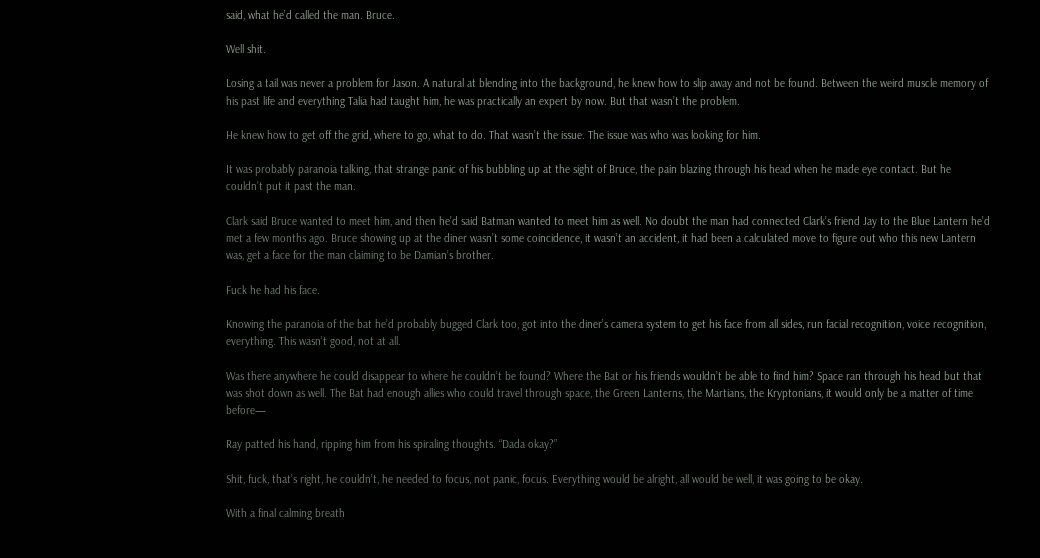said, what he’d called the man. Bruce.

Well shit.

Losing a tail was never a problem for Jason. A natural at blending into the background, he knew how to slip away and not be found. Between the weird muscle memory of his past life and everything Talia had taught him, he was practically an expert by now. But that wasn’t the problem.

He knew how to get off the grid, where to go, what to do. That wasn’t the issue. The issue was who was looking for him.

It was probably paranoia talking, that strange panic of his bubbling up at the sight of Bruce, the pain blazing through his head when he made eye contact. But he couldn’t put it past the man.

Clark said Bruce wanted to meet him, and then he’d said Batman wanted to meet him as well. No doubt the man had connected Clark’s friend Jay to the Blue Lantern he’d met a few months ago. Bruce showing up at the diner wasn’t some coincidence, it wasn’t an accident, it had been a calculated move to figure out who this new Lantern was, get a face for the man claiming to be Damian’s brother.

Fuck he had his face.

Knowing the paranoia of the bat he’d probably bugged Clark too, got into the diner’s camera system to get his face from all sides, run facial recognition, voice recognition, everything. This wasn’t good, not at all.

Was there anywhere he could disappear to where he couldn’t be found? Where the Bat or his friends wouldn’t be able to find him? Space ran through his head but that was shot down as well. The Bat had enough allies who could travel through space, the Green Lanterns, the Martians, the Kryptonians, it would only be a matter of time before—

Ray patted his hand, ripping him from his spiraling thoughts. “Dada okay?”

Shit, fuck, that’s right, he couldn’t, he needed to focus, not panic, focus. Everything would be alright, all would be well, it was going to be okay.

With a final calming breath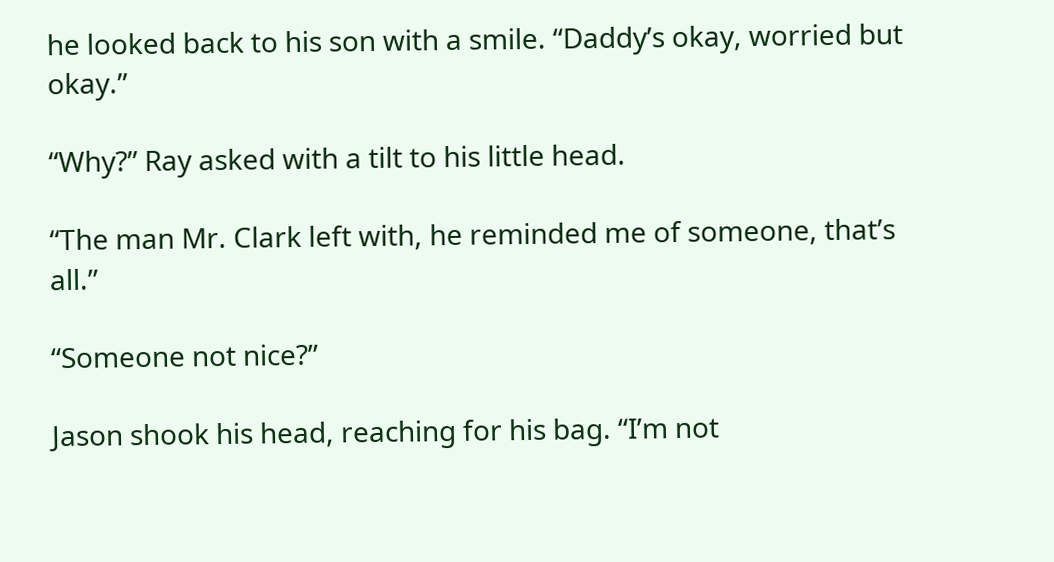he looked back to his son with a smile. “Daddy’s okay, worried but okay.”

“Why?” Ray asked with a tilt to his little head.

“The man Mr. Clark left with, he reminded me of someone, that’s all.”

“Someone not nice?”

Jason shook his head, reaching for his bag. “I’m not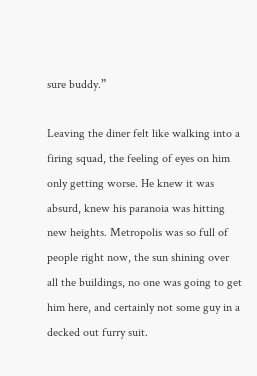sure buddy.”

Leaving the diner felt like walking into a firing squad, the feeling of eyes on him only getting worse. He knew it was absurd, knew his paranoia was hitting new heights. Metropolis was so full of people right now, the sun shining over all the buildings, no one was going to get him here, and certainly not some guy in a decked out furry suit.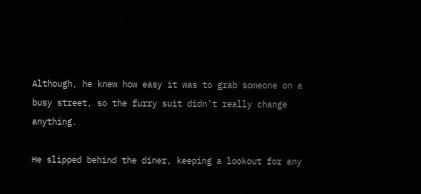Although, he knew how easy it was to grab someone on a busy street, so the furry suit didn’t really change anything.

He slipped behind the diner, keeping a lookout for any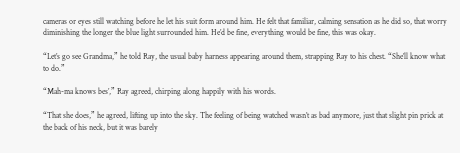cameras or eyes still watching before he let his suit form around him. He felt that familiar, calming sensation as he did so, that worry diminishing the longer the blue light surrounded him. He’d be fine, everything would be fine, this was okay.

“Let’s go see Grandma,” he told Ray, the usual baby harness appearing around them, strapping Ray to his chest. “She’ll know what to do.”

“Mah-ma knows bes’,” Ray agreed, chirping along happily with his words.

“That she does,” he agreed, lifting up into the sky. The feeling of being watched wasn’t as bad anymore, just that slight pin prick at the back of his neck, but it was barely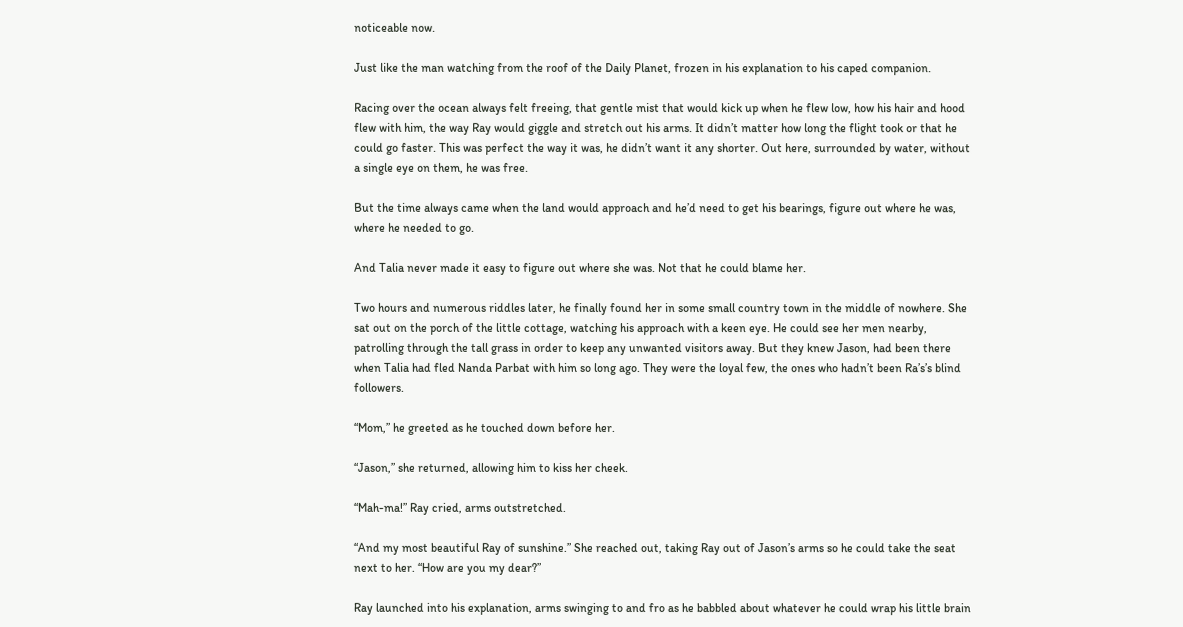noticeable now.

Just like the man watching from the roof of the Daily Planet, frozen in his explanation to his caped companion.

Racing over the ocean always felt freeing, that gentle mist that would kick up when he flew low, how his hair and hood flew with him, the way Ray would giggle and stretch out his arms. It didn’t matter how long the flight took or that he could go faster. This was perfect the way it was, he didn’t want it any shorter. Out here, surrounded by water, without a single eye on them, he was free.

But the time always came when the land would approach and he’d need to get his bearings, figure out where he was, where he needed to go.

And Talia never made it easy to figure out where she was. Not that he could blame her.

Two hours and numerous riddles later, he finally found her in some small country town in the middle of nowhere. She sat out on the porch of the little cottage, watching his approach with a keen eye. He could see her men nearby, patrolling through the tall grass in order to keep any unwanted visitors away. But they knew Jason, had been there when Talia had fled Nanda Parbat with him so long ago. They were the loyal few, the ones who hadn’t been Ra’s’s blind followers.

“Mom,” he greeted as he touched down before her.

“Jason,” she returned, allowing him to kiss her cheek.

“Mah-ma!” Ray cried, arms outstretched.

“And my most beautiful Ray of sunshine.” She reached out, taking Ray out of Jason’s arms so he could take the seat next to her. “How are you my dear?”

Ray launched into his explanation, arms swinging to and fro as he babbled about whatever he could wrap his little brain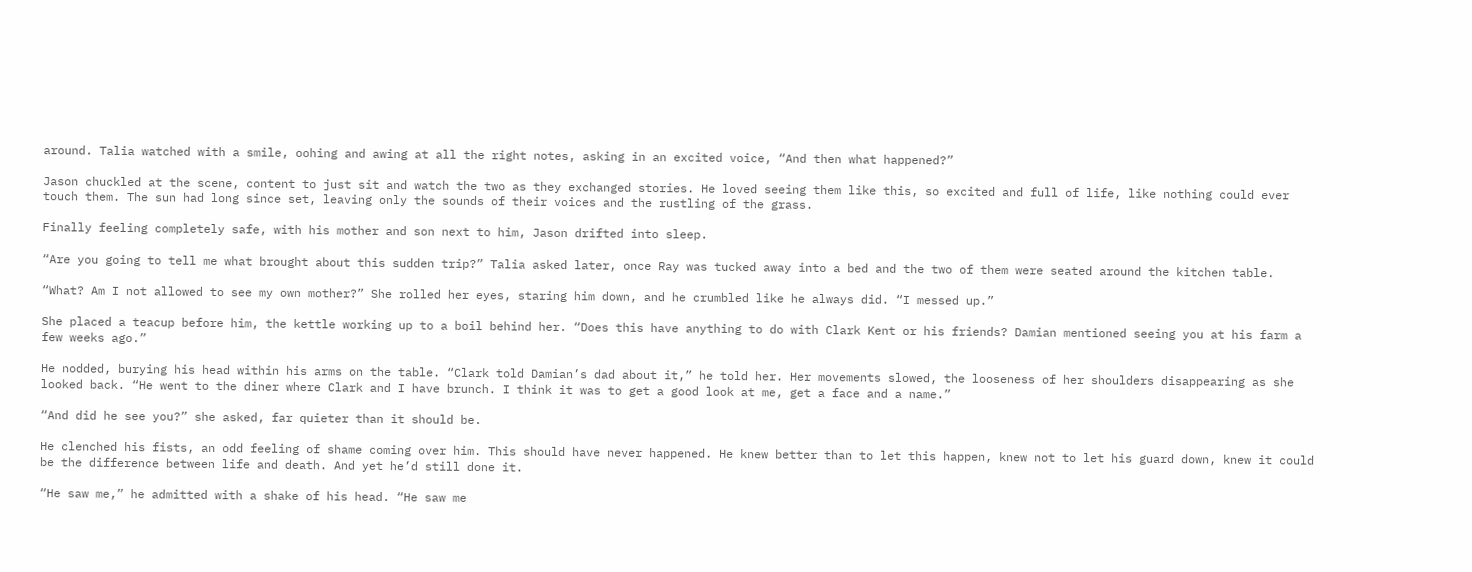around. Talia watched with a smile, oohing and awing at all the right notes, asking in an excited voice, “And then what happened?”

Jason chuckled at the scene, content to just sit and watch the two as they exchanged stories. He loved seeing them like this, so excited and full of life, like nothing could ever touch them. The sun had long since set, leaving only the sounds of their voices and the rustling of the grass.

Finally feeling completely safe, with his mother and son next to him, Jason drifted into sleep.

“Are you going to tell me what brought about this sudden trip?” Talia asked later, once Ray was tucked away into a bed and the two of them were seated around the kitchen table.

“What? Am I not allowed to see my own mother?” She rolled her eyes, staring him down, and he crumbled like he always did. “I messed up.”

She placed a teacup before him, the kettle working up to a boil behind her. “Does this have anything to do with Clark Kent or his friends? Damian mentioned seeing you at his farm a few weeks ago.”

He nodded, burying his head within his arms on the table. “Clark told Damian’s dad about it,” he told her. Her movements slowed, the looseness of her shoulders disappearing as she looked back. “He went to the diner where Clark and I have brunch. I think it was to get a good look at me, get a face and a name.”

“And did he see you?” she asked, far quieter than it should be.

He clenched his fists, an odd feeling of shame coming over him. This should have never happened. He knew better than to let this happen, knew not to let his guard down, knew it could be the difference between life and death. And yet he’d still done it.

“He saw me,” he admitted with a shake of his head. “He saw me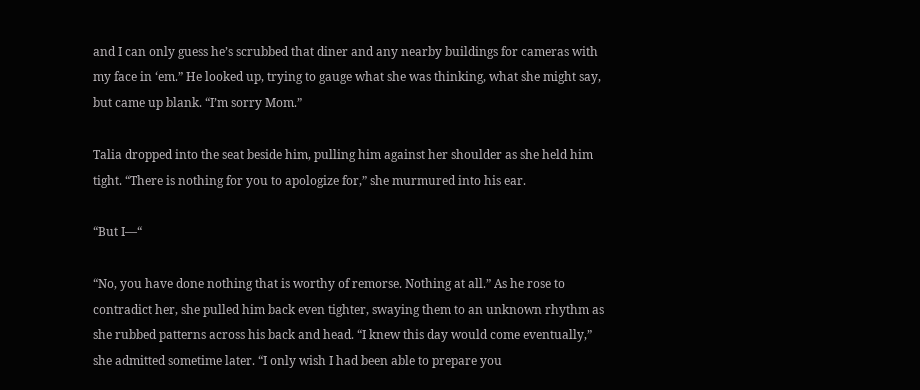and I can only guess he’s scrubbed that diner and any nearby buildings for cameras with my face in ‘em.” He looked up, trying to gauge what she was thinking, what she might say, but came up blank. “I’m sorry Mom.”

Talia dropped into the seat beside him, pulling him against her shoulder as she held him tight. “There is nothing for you to apologize for,” she murmured into his ear.

“But I—“

“No, you have done nothing that is worthy of remorse. Nothing at all.” As he rose to contradict her, she pulled him back even tighter, swaying them to an unknown rhythm as she rubbed patterns across his back and head. “I knew this day would come eventually,” she admitted sometime later. “I only wish I had been able to prepare you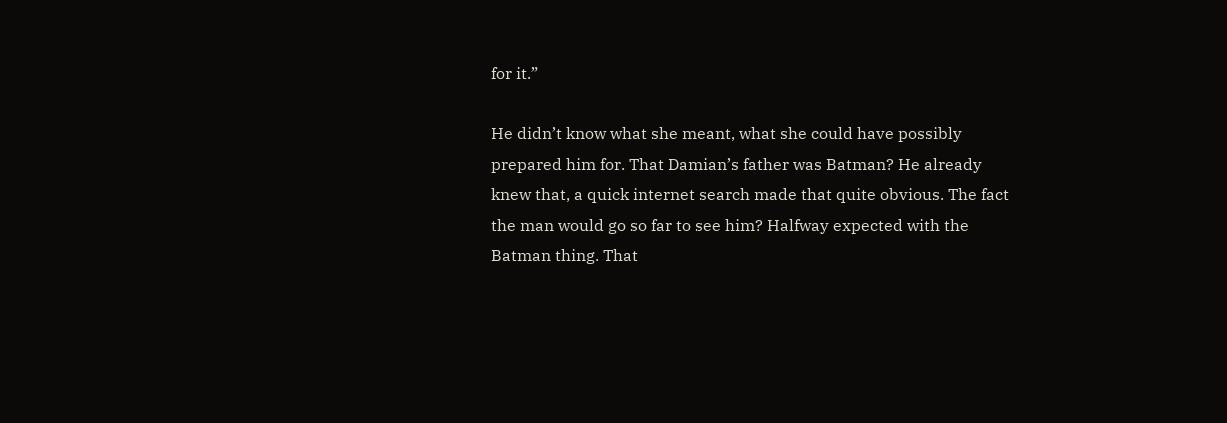for it.”

He didn’t know what she meant, what she could have possibly prepared him for. That Damian’s father was Batman? He already knew that, a quick internet search made that quite obvious. The fact the man would go so far to see him? Halfway expected with the Batman thing. That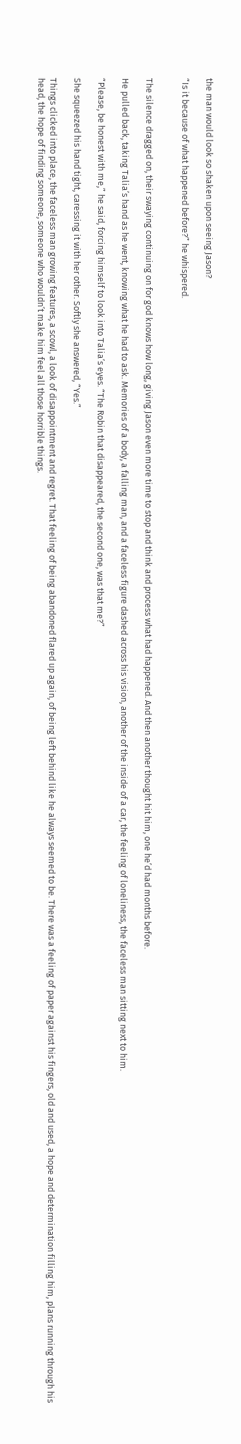the man would look so shaken upon seeing Jason?

“Is it because of what happened before?” he whispered.


The silence dragged on, their swaying continuing on for god knows how long, giving Jason even more time to stop and think and process what had happened. And then another thought hit him, one he’d had months before.

He pulled back, taking Talia’s hand as he went, knowing what he had to ask. Memories of a body, a falling man, and a faceless figure dashed across his vision, another of the inside of a car, the feeling of loneliness, the faceless man sitting next to him.

“Please, be honest with me,” he said, forcing himself to look into Talia’s eyes. “The Robin that disappeared, the second one, was that me?”

She squeezed his hand tight, caressing it with her other. Softly she answered, “Yes.”

Things clicked into place, the faceless man growing features, a scowl, a look of disappointment and regret. That feeling of being abandoned flared up again, of being left behind like he always seemed to be. There was a feeling of paper against his fingers, old and used, a hope and determination filling him, plans running through his head, the hope of finding someone, someone who wouldn’t make him feel all those horrible things.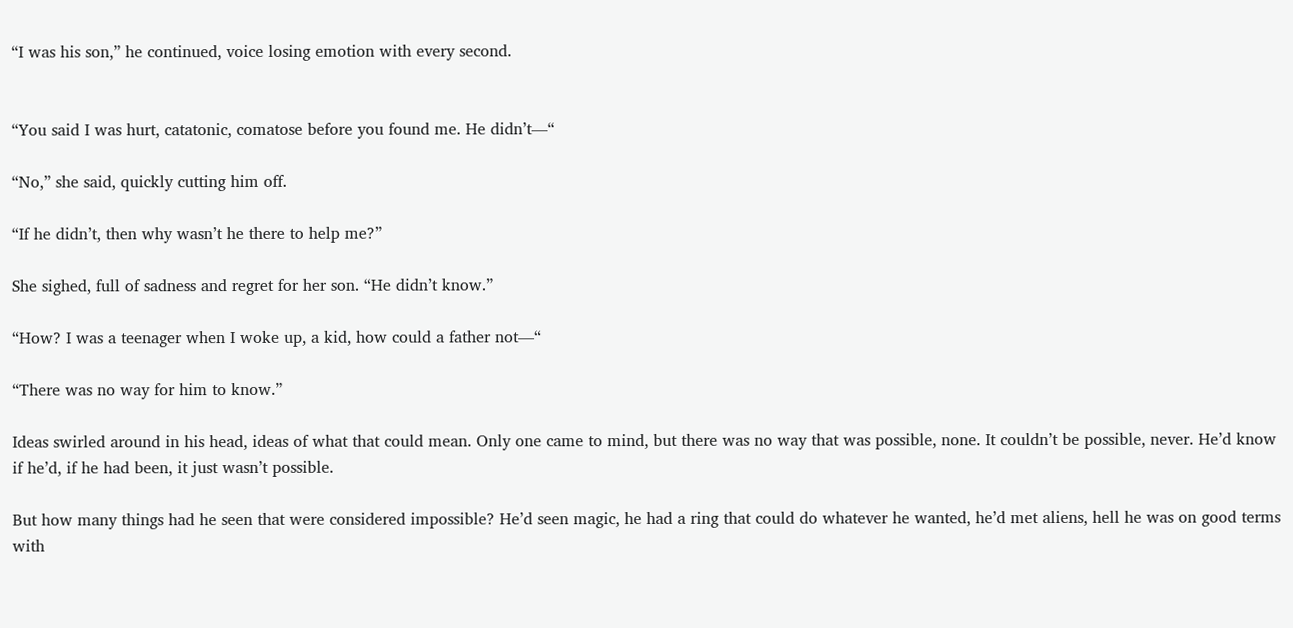“I was his son,” he continued, voice losing emotion with every second.


“You said I was hurt, catatonic, comatose before you found me. He didn’t—“

“No,” she said, quickly cutting him off.

“If he didn’t, then why wasn’t he there to help me?”

She sighed, full of sadness and regret for her son. “He didn’t know.”

“How? I was a teenager when I woke up, a kid, how could a father not—“

“There was no way for him to know.”

Ideas swirled around in his head, ideas of what that could mean. Only one came to mind, but there was no way that was possible, none. It couldn’t be possible, never. He’d know if he’d, if he had been, it just wasn’t possible.

But how many things had he seen that were considered impossible? He’d seen magic, he had a ring that could do whatever he wanted, he’d met aliens, hell he was on good terms with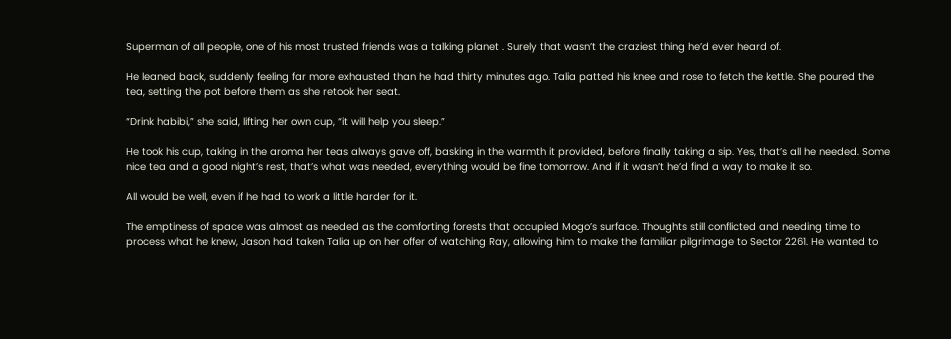Superman of all people, one of his most trusted friends was a talking planet . Surely that wasn’t the craziest thing he’d ever heard of.

He leaned back, suddenly feeling far more exhausted than he had thirty minutes ago. Talia patted his knee and rose to fetch the kettle. She poured the tea, setting the pot before them as she retook her seat.

“Drink habibi,” she said, lifting her own cup, “it will help you sleep.”

He took his cup, taking in the aroma her teas always gave off, basking in the warmth it provided, before finally taking a sip. Yes, that’s all he needed. Some nice tea and a good night’s rest, that’s what was needed, everything would be fine tomorrow. And if it wasn’t he’d find a way to make it so.

All would be well, even if he had to work a little harder for it.

The emptiness of space was almost as needed as the comforting forests that occupied Mogo’s surface. Thoughts still conflicted and needing time to process what he knew, Jason had taken Talia up on her offer of watching Ray, allowing him to make the familiar pilgrimage to Sector 2261. He wanted to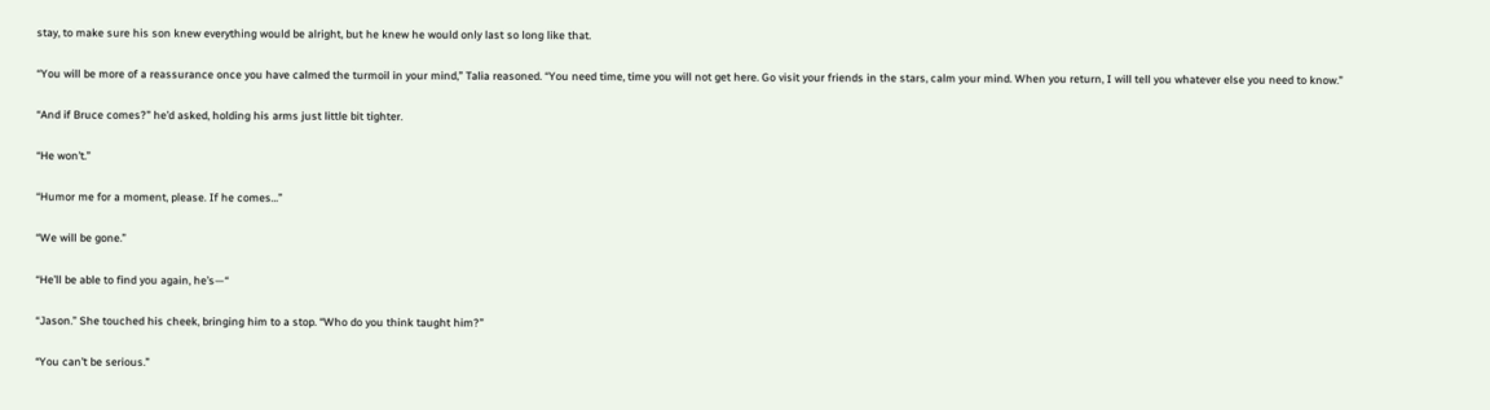stay, to make sure his son knew everything would be alright, but he knew he would only last so long like that.

“You will be more of a reassurance once you have calmed the turmoil in your mind,” Talia reasoned. “You need time, time you will not get here. Go visit your friends in the stars, calm your mind. When you return, I will tell you whatever else you need to know.”

“And if Bruce comes?” he’d asked, holding his arms just little bit tighter.

“He won’t.”

“Humor me for a moment, please. If he comes…”

“We will be gone.”

“He’ll be able to find you again, he’s—“

“Jason.” She touched his cheek, bringing him to a stop. “Who do you think taught him?”

“You can’t be serious.”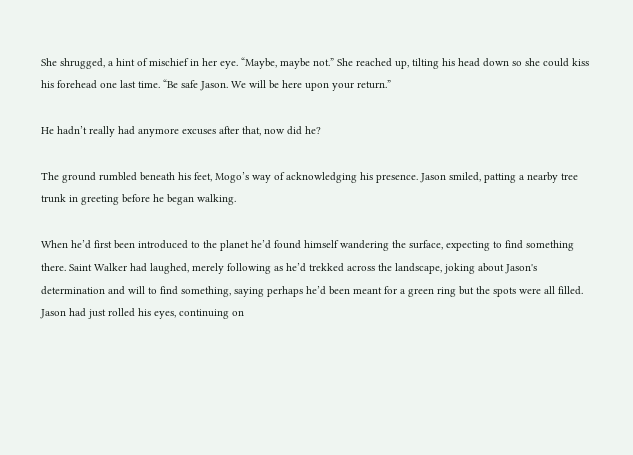She shrugged, a hint of mischief in her eye. “Maybe, maybe not.” She reached up, tilting his head down so she could kiss his forehead one last time. “Be safe Jason. We will be here upon your return.”

He hadn’t really had anymore excuses after that, now did he?

The ground rumbled beneath his feet, Mogo’s way of acknowledging his presence. Jason smiled, patting a nearby tree trunk in greeting before he began walking.

When he’d first been introduced to the planet he’d found himself wandering the surface, expecting to find something there. Saint Walker had laughed, merely following as he’d trekked across the landscape, joking about Jason's determination and will to find something, saying perhaps he’d been meant for a green ring but the spots were all filled. Jason had just rolled his eyes, continuing on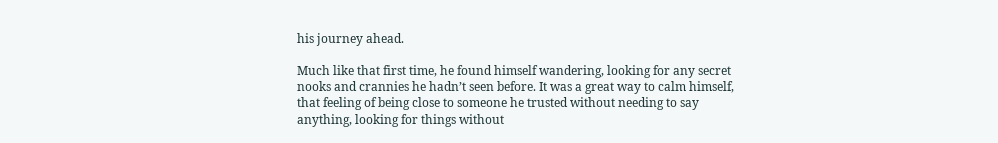his journey ahead.

Much like that first time, he found himself wandering, looking for any secret nooks and crannies he hadn’t seen before. It was a great way to calm himself, that feeling of being close to someone he trusted without needing to say anything, looking for things without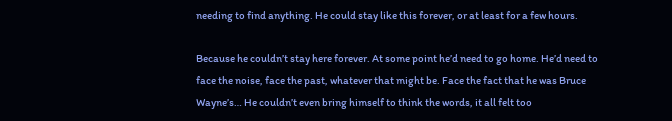needing to find anything. He could stay like this forever, or at least for a few hours.

Because he couldn’t stay here forever. At some point he’d need to go home. He’d need to face the noise, face the past, whatever that might be. Face the fact that he was Bruce Wayne’s… He couldn’t even bring himself to think the words, it all felt too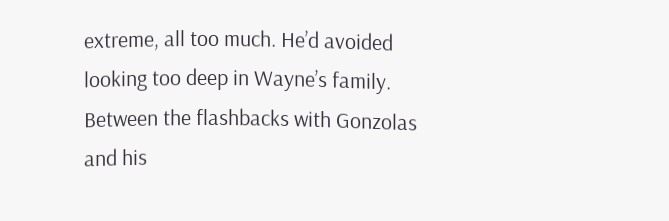extreme, all too much. He’d avoided looking too deep in Wayne’s family. Between the flashbacks with Gonzolas and his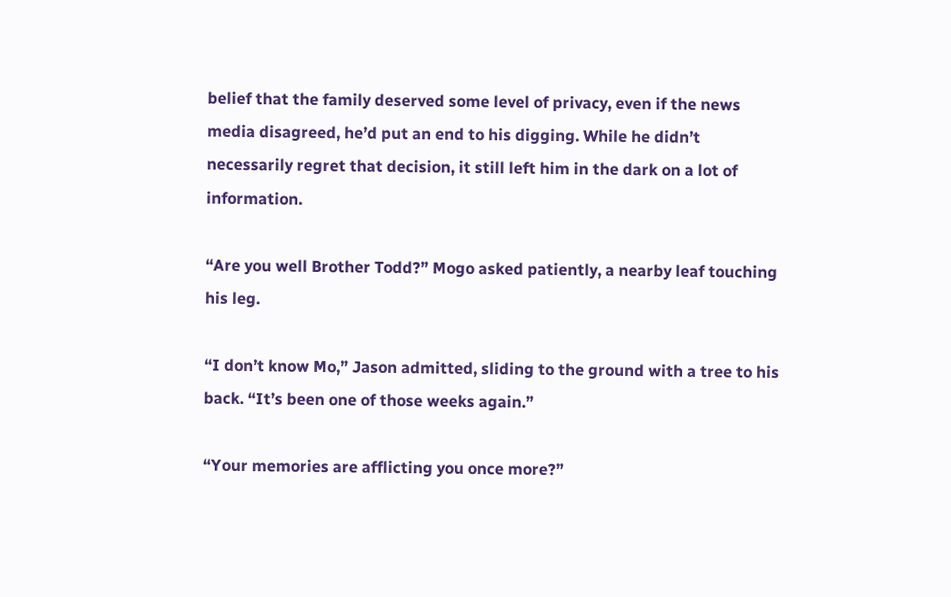belief that the family deserved some level of privacy, even if the news media disagreed, he’d put an end to his digging. While he didn’t necessarily regret that decision, it still left him in the dark on a lot of information.

“Are you well Brother Todd?” Mogo asked patiently, a nearby leaf touching his leg.

“I don’t know Mo,” Jason admitted, sliding to the ground with a tree to his back. “It’s been one of those weeks again.”

“Your memories are afflicting you once more?”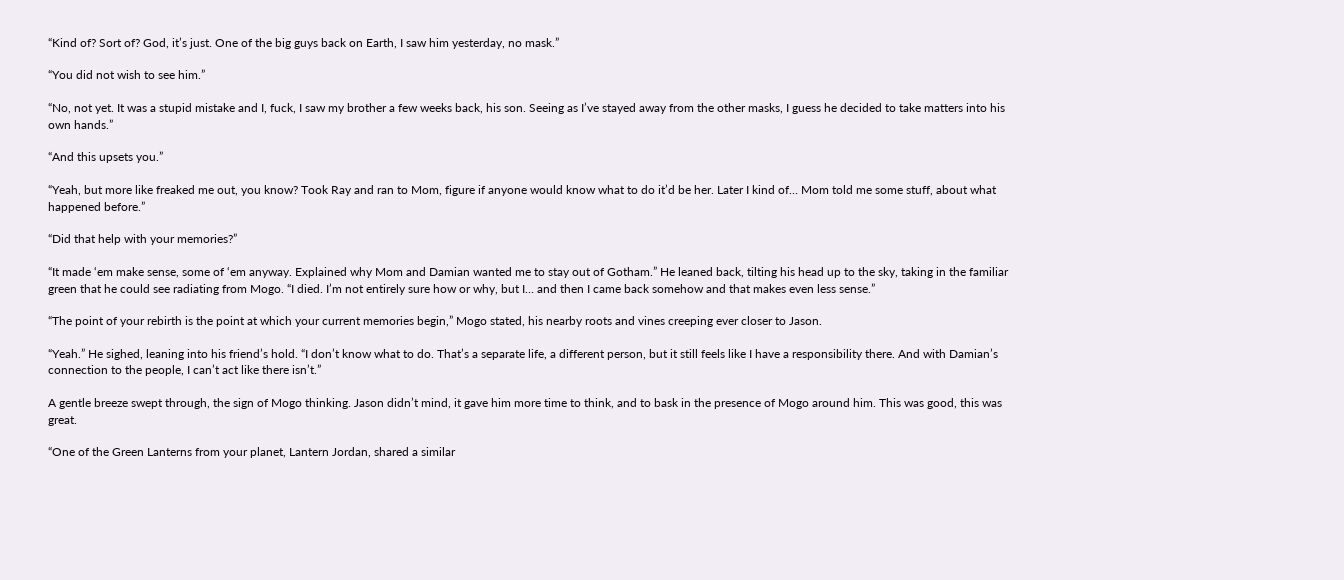“Kind of? Sort of? God, it’s just. One of the big guys back on Earth, I saw him yesterday, no mask.”

“You did not wish to see him.”

“No, not yet. It was a stupid mistake and I, fuck, I saw my brother a few weeks back, his son. Seeing as I’ve stayed away from the other masks, I guess he decided to take matters into his own hands.”

“And this upsets you.”

“Yeah, but more like freaked me out, you know? Took Ray and ran to Mom, figure if anyone would know what to do it’d be her. Later I kind of… Mom told me some stuff, about what happened before.”

“Did that help with your memories?”

“It made ‘em make sense, some of ‘em anyway. Explained why Mom and Damian wanted me to stay out of Gotham.” He leaned back, tilting his head up to the sky, taking in the familiar green that he could see radiating from Mogo. “I died. I’m not entirely sure how or why, but I… and then I came back somehow and that makes even less sense.”

“The point of your rebirth is the point at which your current memories begin,” Mogo stated, his nearby roots and vines creeping ever closer to Jason.

“Yeah.” He sighed, leaning into his friend’s hold. “I don’t know what to do. That’s a separate life, a different person, but it still feels like I have a responsibility there. And with Damian’s connection to the people, I can’t act like there isn’t.”

A gentle breeze swept through, the sign of Mogo thinking. Jason didn’t mind, it gave him more time to think, and to bask in the presence of Mogo around him. This was good, this was great.

“One of the Green Lanterns from your planet, Lantern Jordan, shared a similar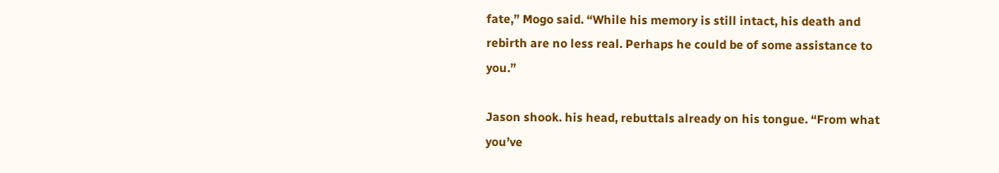fate,” Mogo said. “While his memory is still intact, his death and rebirth are no less real. Perhaps he could be of some assistance to you.”

Jason shook. his head, rebuttals already on his tongue. “From what you’ve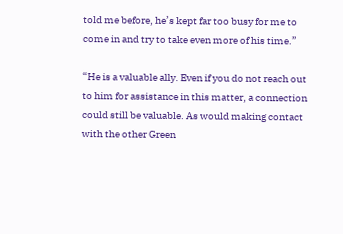told me before, he’s kept far too busy for me to come in and try to take even more of his time.”

“He is a valuable ally. Even if you do not reach out to him for assistance in this matter, a connection could still be valuable. As would making contact with the other Green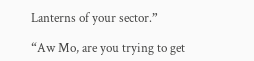Lanterns of your sector.”

“Aw Mo, are you trying to get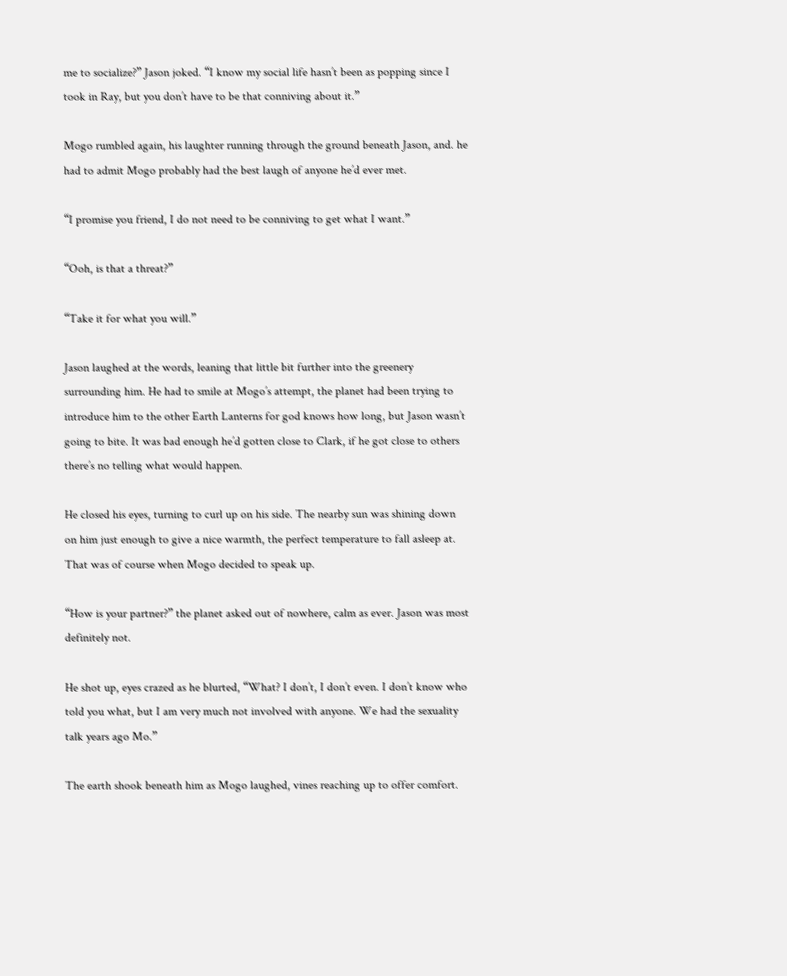me to socialize?” Jason joked. “I know my social life hasn’t been as popping since I took in Ray, but you don’t have to be that conniving about it.”

Mogo rumbled again, his laughter running through the ground beneath Jason, and. he had to admit Mogo probably had the best laugh of anyone he’d ever met.

“I promise you friend, I do not need to be conniving to get what I want.”

“Ooh, is that a threat?”

“Take it for what you will.”

Jason laughed at the words, leaning that little bit further into the greenery surrounding him. He had to smile at Mogo’s attempt, the planet had been trying to introduce him to the other Earth Lanterns for god knows how long, but Jason wasn’t going to bite. It was bad enough he’d gotten close to Clark, if he got close to others there’s no telling what would happen.

He closed his eyes, turning to curl up on his side. The nearby sun was shining down on him just enough to give a nice warmth, the perfect temperature to fall asleep at. That was of course when Mogo decided to speak up.

“How is your partner?” the planet asked out of nowhere, calm as ever. Jason was most definitely not.

He shot up, eyes crazed as he blurted, “What? I don’t, I don’t even. I don’t know who told you what, but I am very much not involved with anyone. We had the sexuality talk years ago Mo.”

The earth shook beneath him as Mogo laughed, vines reaching up to offer comfort.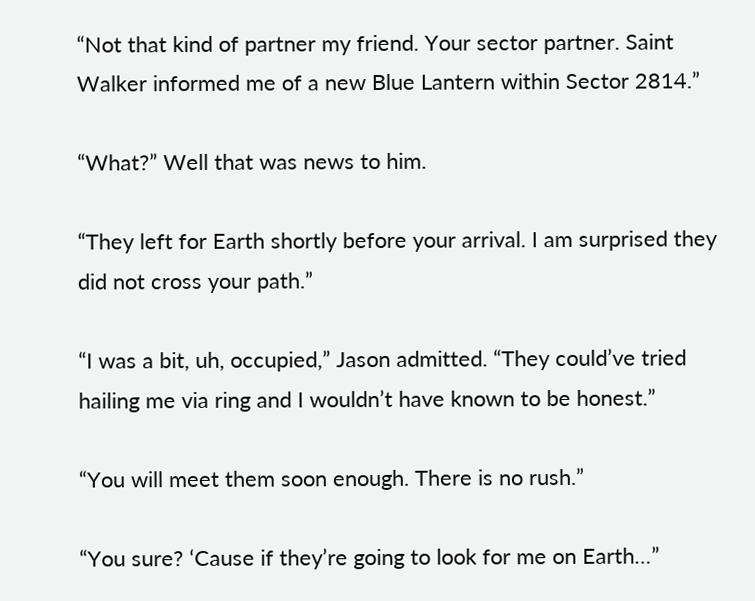“Not that kind of partner my friend. Your sector partner. Saint Walker informed me of a new Blue Lantern within Sector 2814.”

“What?” Well that was news to him.

“They left for Earth shortly before your arrival. I am surprised they did not cross your path.”

“I was a bit, uh, occupied,” Jason admitted. “They could’ve tried hailing me via ring and I wouldn’t have known to be honest.”

“You will meet them soon enough. There is no rush.”

“You sure? ‘Cause if they’re going to look for me on Earth…”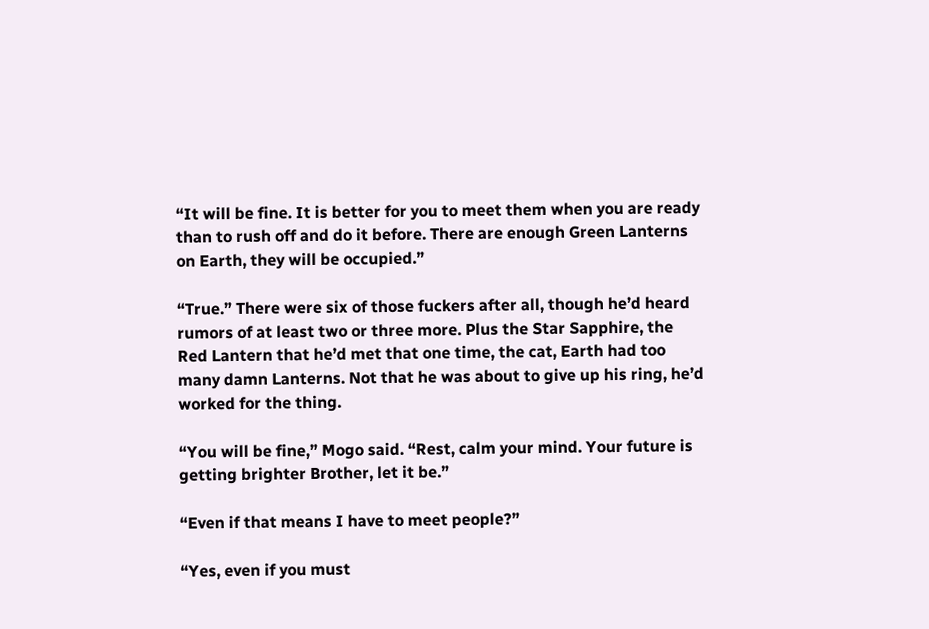“It will be fine. It is better for you to meet them when you are ready than to rush off and do it before. There are enough Green Lanterns on Earth, they will be occupied.”

“True.” There were six of those fuckers after all, though he’d heard rumors of at least two or three more. Plus the Star Sapphire, the Red Lantern that he’d met that one time, the cat, Earth had too many damn Lanterns. Not that he was about to give up his ring, he’d worked for the thing.

“You will be fine,” Mogo said. “Rest, calm your mind. Your future is getting brighter Brother, let it be.”

“Even if that means I have to meet people?”

“Yes, even if you must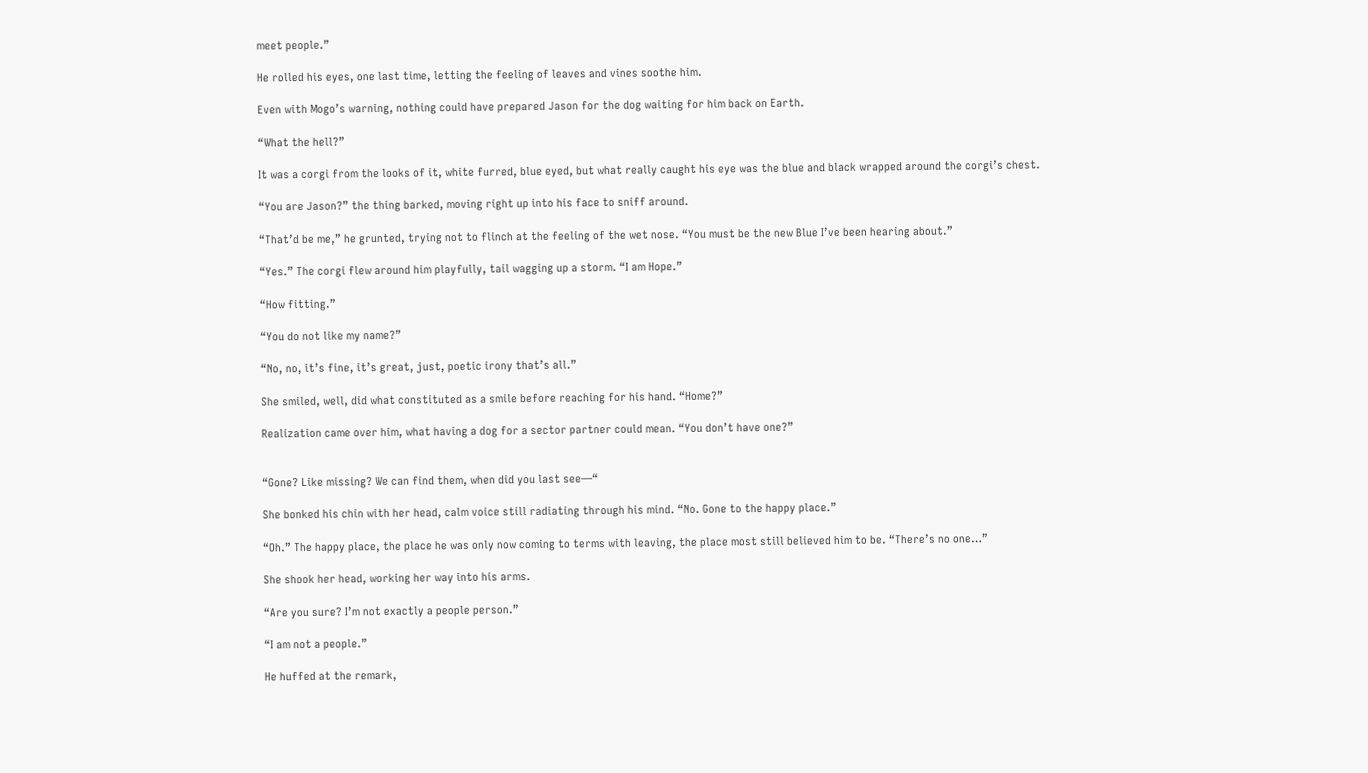meet people.”

He rolled his eyes, one last time, letting the feeling of leaves and vines soothe him.

Even with Mogo’s warning, nothing could have prepared Jason for the dog waiting for him back on Earth.

“What the hell?”

It was a corgi from the looks of it, white furred, blue eyed, but what really caught his eye was the blue and black wrapped around the corgi’s chest.

“You are Jason?” the thing barked, moving right up into his face to sniff around.

“That’d be me,” he grunted, trying not to flinch at the feeling of the wet nose. “You must be the new Blue I’ve been hearing about.”

“Yes.” The corgi flew around him playfully, tail wagging up a storm. “I am Hope.”

“How fitting.”

“You do not like my name?”

“No, no, it’s fine, it’s great, just, poetic irony that’s all.”

She smiled, well, did what constituted as a smile before reaching for his hand. “Home?”

Realization came over him, what having a dog for a sector partner could mean. “You don’t have one?”


“Gone? Like missing? We can find them, when did you last see—“

She bonked his chin with her head, calm voice still radiating through his mind. “No. Gone to the happy place.”

“Oh.” The happy place, the place he was only now coming to terms with leaving, the place most still believed him to be. “There’s no one…”

She shook her head, working her way into his arms.

“Are you sure? I’m not exactly a people person.”

“I am not a people.”

He huffed at the remark,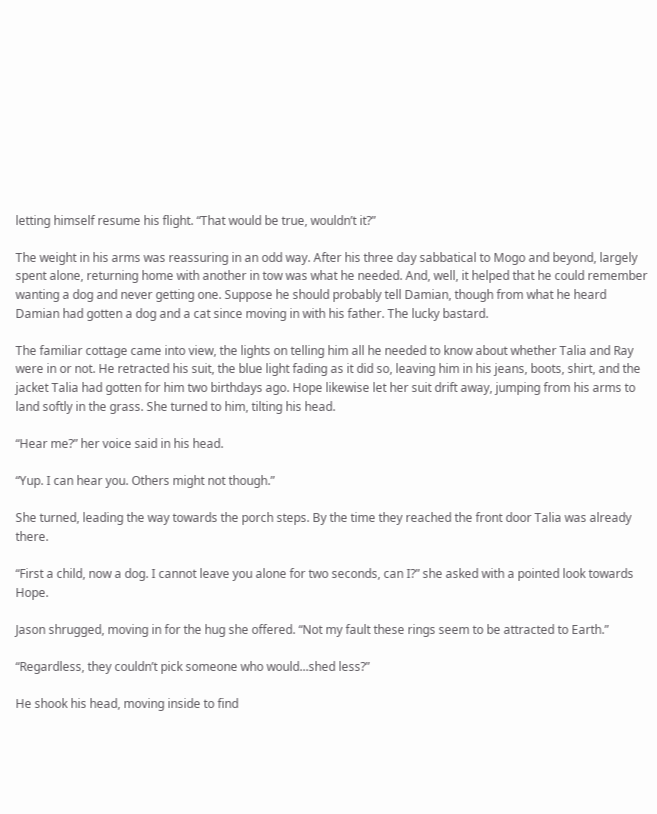letting himself resume his flight. “That would be true, wouldn’t it?”

The weight in his arms was reassuring in an odd way. After his three day sabbatical to Mogo and beyond, largely spent alone, returning home with another in tow was what he needed. And, well, it helped that he could remember wanting a dog and never getting one. Suppose he should probably tell Damian, though from what he heard Damian had gotten a dog and a cat since moving in with his father. The lucky bastard.

The familiar cottage came into view, the lights on telling him all he needed to know about whether Talia and Ray were in or not. He retracted his suit, the blue light fading as it did so, leaving him in his jeans, boots, shirt, and the jacket Talia had gotten for him two birthdays ago. Hope likewise let her suit drift away, jumping from his arms to land softly in the grass. She turned to him, tilting his head.

“Hear me?” her voice said in his head.

“Yup. I can hear you. Others might not though.”

She turned, leading the way towards the porch steps. By the time they reached the front door Talia was already there.

“First a child, now a dog. I cannot leave you alone for two seconds, can I?” she asked with a pointed look towards Hope.

Jason shrugged, moving in for the hug she offered. “Not my fault these rings seem to be attracted to Earth.”

“Regardless, they couldn’t pick someone who would...shed less?”

He shook his head, moving inside to find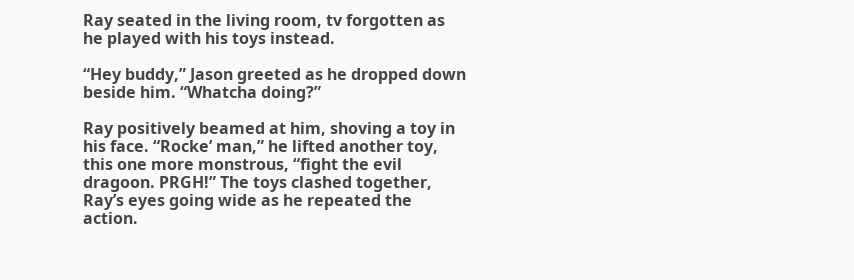Ray seated in the living room, tv forgotten as he played with his toys instead.

“Hey buddy,” Jason greeted as he dropped down beside him. “Whatcha doing?”

Ray positively beamed at him, shoving a toy in his face. “Rocke’ man,” he lifted another toy, this one more monstrous, “fight the evil dragoon. PRGH!” The toys clashed together, Ray’s eyes going wide as he repeated the action.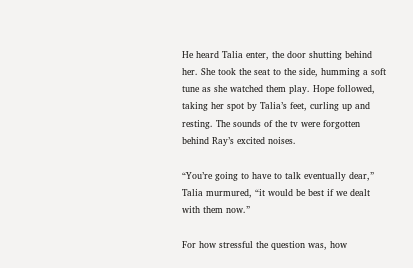He heard Talia enter, the door shutting behind her. She took the seat to the side, humming a soft tune as she watched them play. Hope followed, taking her spot by Talia’s feet, curling up and resting. The sounds of the tv were forgotten behind Ray’s excited noises.

“You’re going to have to talk eventually dear,” Talia murmured, “it would be best if we dealt with them now.”

For how stressful the question was, how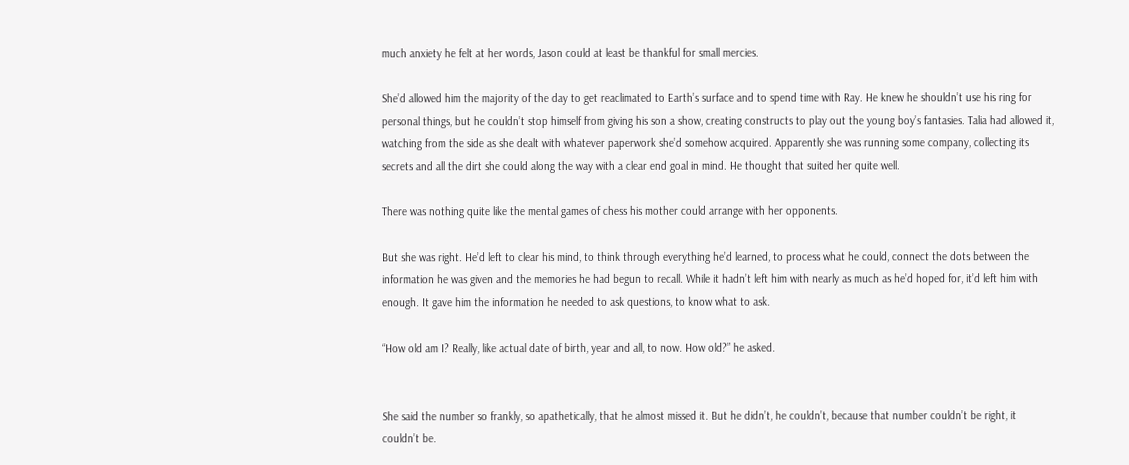much anxiety he felt at her words, Jason could at least be thankful for small mercies.

She’d allowed him the majority of the day to get reaclimated to Earth’s surface and to spend time with Ray. He knew he shouldn’t use his ring for personal things, but he couldn’t stop himself from giving his son a show, creating constructs to play out the young boy’s fantasies. Talia had allowed it, watching from the side as she dealt with whatever paperwork she’d somehow acquired. Apparently she was running some company, collecting its secrets and all the dirt she could along the way with a clear end goal in mind. He thought that suited her quite well.

There was nothing quite like the mental games of chess his mother could arrange with her opponents.

But she was right. He’d left to clear his mind, to think through everything he’d learned, to process what he could, connect the dots between the information he was given and the memories he had begun to recall. While it hadn’t left him with nearly as much as he’d hoped for, it’d left him with enough. It gave him the information he needed to ask questions, to know what to ask.

“How old am I? Really, like actual date of birth, year and all, to now. How old?” he asked.


She said the number so frankly, so apathetically, that he almost missed it. But he didn’t, he couldn’t, because that number couldn’t be right, it couldn’t be.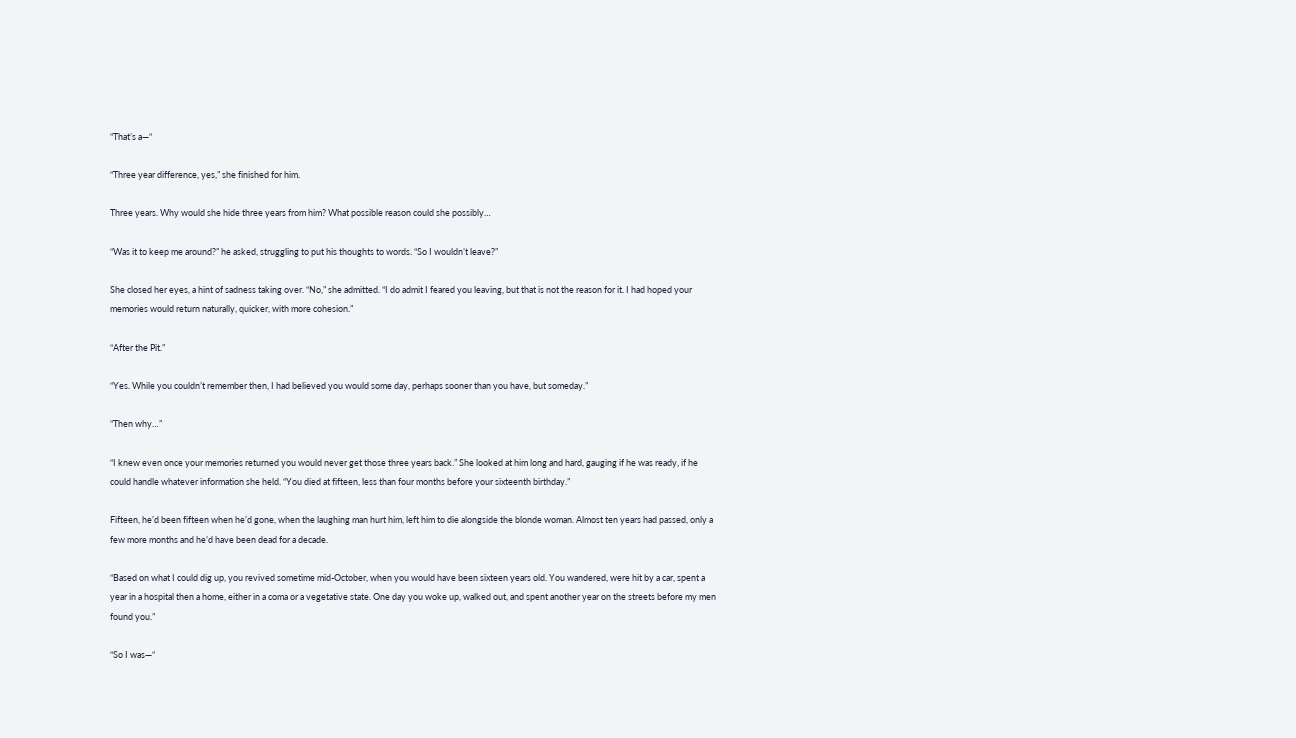“That’s a—“

“Three year difference, yes,” she finished for him.

Three years. Why would she hide three years from him? What possible reason could she possibly…

“Was it to keep me around?” he asked, struggling to put his thoughts to words. “So I wouldn’t leave?”

She closed her eyes, a hint of sadness taking over. “No,” she admitted. “I do admit I feared you leaving, but that is not the reason for it. I had hoped your memories would return naturally, quicker, with more cohesion.”

“After the Pit.”

“Yes. While you couldn’t remember then, I had believed you would some day, perhaps sooner than you have, but someday.”

“Then why…”

“I knew even once your memories returned you would never get those three years back.” She looked at him long and hard, gauging if he was ready, if he could handle whatever information she held. “You died at fifteen, less than four months before your sixteenth birthday.”

Fifteen, he’d been fifteen when he’d gone, when the laughing man hurt him, left him to die alongside the blonde woman. Almost ten years had passed, only a few more months and he’d have been dead for a decade.

“Based on what I could dig up, you revived sometime mid-October, when you would have been sixteen years old. You wandered, were hit by a car, spent a year in a hospital then a home, either in a coma or a vegetative state. One day you woke up, walked out, and spent another year on the streets before my men found you.”

“So I was—“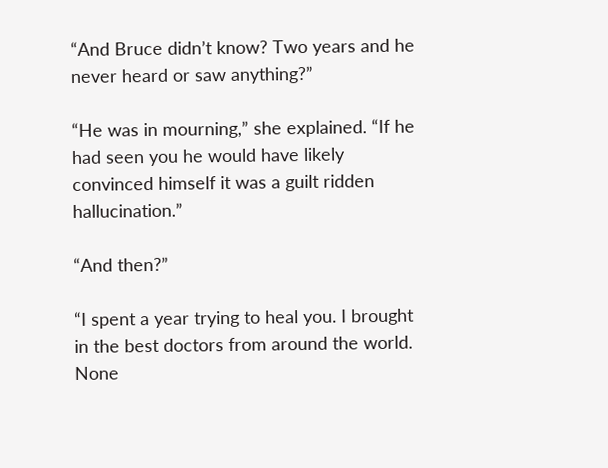“And Bruce didn’t know? Two years and he never heard or saw anything?”

“He was in mourning,” she explained. “If he had seen you he would have likely convinced himself it was a guilt ridden hallucination.”

“And then?”

“I spent a year trying to heal you. I brought in the best doctors from around the world. None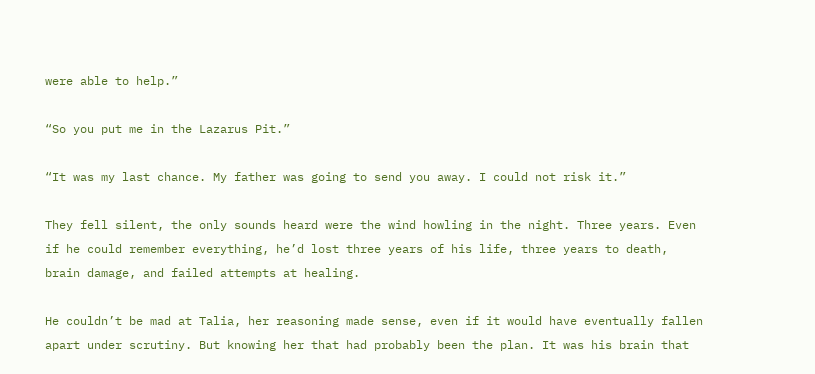were able to help.”

“So you put me in the Lazarus Pit.”

“It was my last chance. My father was going to send you away. I could not risk it.”

They fell silent, the only sounds heard were the wind howling in the night. Three years. Even if he could remember everything, he’d lost three years of his life, three years to death, brain damage, and failed attempts at healing.

He couldn’t be mad at Talia, her reasoning made sense, even if it would have eventually fallen apart under scrutiny. But knowing her that had probably been the plan. It was his brain that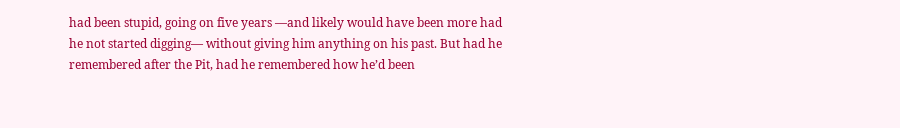had been stupid, going on five years —and likely would have been more had he not started digging— without giving him anything on his past. But had he remembered after the Pit, had he remembered how he’d been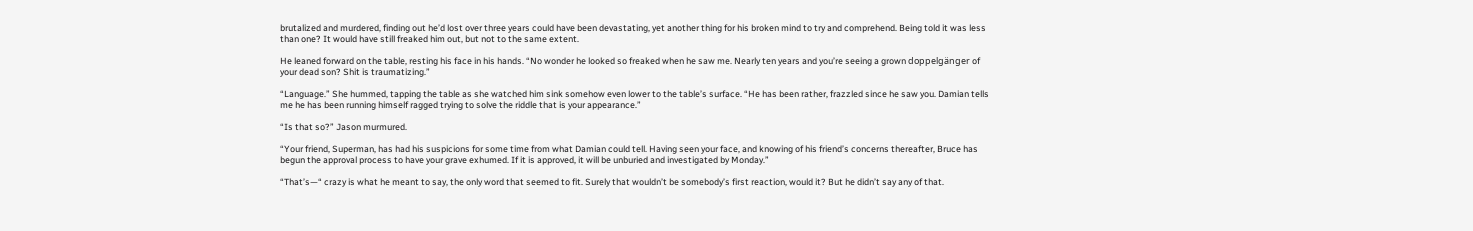brutalized and murdered, finding out he’d lost over three years could have been devastating, yet another thing for his broken mind to try and comprehend. Being told it was less than one? It would have still freaked him out, but not to the same extent.

He leaned forward on the table, resting his face in his hands. “No wonder he looked so freaked when he saw me. Nearly ten years and you’re seeing a grown doppelgänger of your dead son? Shit is traumatizing.”

“Language.” She hummed, tapping the table as she watched him sink somehow even lower to the table’s surface. “He has been rather, frazzled since he saw you. Damian tells me he has been running himself ragged trying to solve the riddle that is your appearance.”

“Is that so?” Jason murmured.

“Your friend, Superman, has had his suspicions for some time from what Damian could tell. Having seen your face, and knowing of his friend’s concerns thereafter, Bruce has begun the approval process to have your grave exhumed. If it is approved, it will be unburied and investigated by Monday.”

“That’s—“ crazy is what he meant to say, the only word that seemed to fit. Surely that wouldn’t be somebody’s first reaction, would it? But he didn’t say any of that.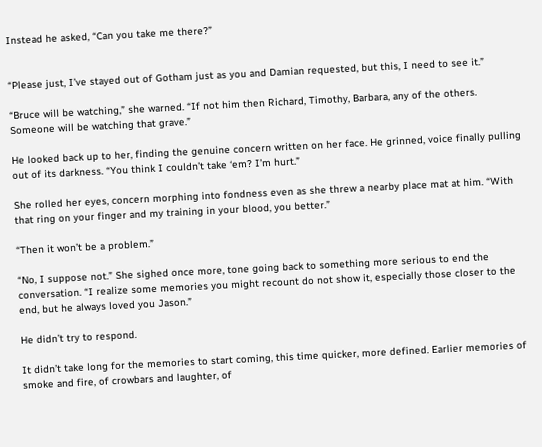Instead he asked, “Can you take me there?”


“Please just, I’ve stayed out of Gotham just as you and Damian requested, but this, I need to see it.”

“Bruce will be watching,” she warned. “If not him then Richard, Timothy, Barbara, any of the others. Someone will be watching that grave.”

He looked back up to her, finding the genuine concern written on her face. He grinned, voice finally pulling out of its darkness. “You think I couldn’t take ‘em? I’m hurt.”

She rolled her eyes, concern morphing into fondness even as she threw a nearby place mat at him. “With that ring on your finger and my training in your blood, you better.”

“Then it won’t be a problem.”

“No, I suppose not.” She sighed once more, tone going back to something more serious to end the conversation. “I realize some memories you might recount do not show it, especially those closer to the end, but he always loved you Jason.”

He didn’t try to respond.

It didn’t take long for the memories to start coming, this time quicker, more defined. Earlier memories of smoke and fire, of crowbars and laughter, of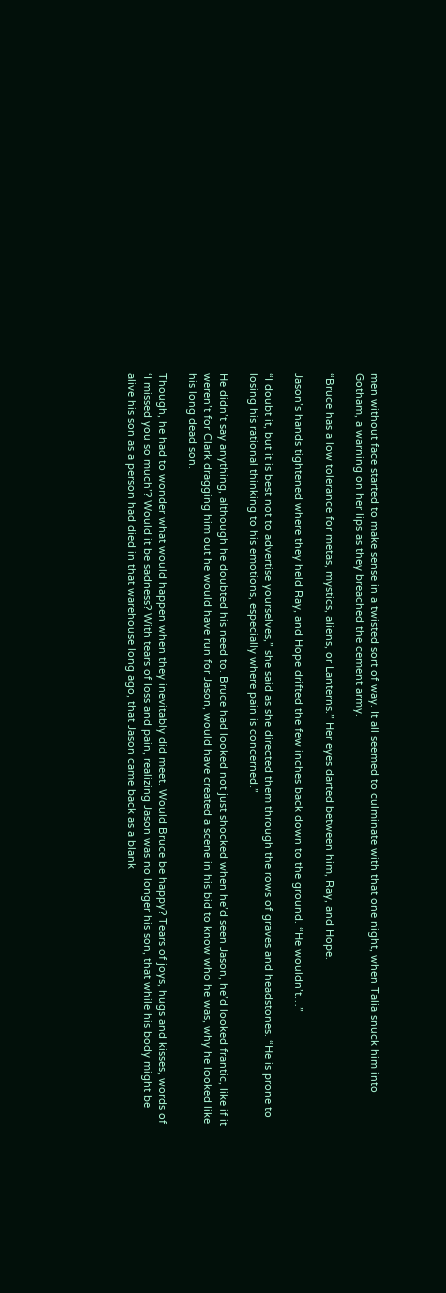men without face started to make sense in a twisted sort of way. It all seemed to culminate with that one night, when Talia snuck him into Gotham, a warning on her lips as they breached the cement army.

“Bruce has a low tolerance for metas, mystics, aliens, or Lanterns.” Her eyes darted between him, Ray, and Hope.

Jason’s hands tightened where they held Ray, and Hope drifted the few inches back down to the ground. “He wouldn’t…”

“I doubt it, but it is best not to advertise yourselves,” she said as she directed them through the rows of graves and headstones. “He is prone to losing his rational thinking to his emotions, especially where pain is concerned.”

He didn’t say anything, although he doubted his need to. Bruce had looked not just shocked when he’d seen Jason, he’d looked frantic, like if it weren’t for Clark dragging him out he would have run for Jason, would have created a scene in his bid to know who he was, why he looked like his long dead son.

Though, he had to wonder what would happen when they inevitably did meet. Would Bruce be happy? Tears of joys, hugs and kisses, words of ‘I missed you so much’? Would it be sadness? With tears of loss and pain, realizing Jason was no longer his son, that while his body might be alive his son as a person had died in that warehouse long ago, that Jason came back as a blank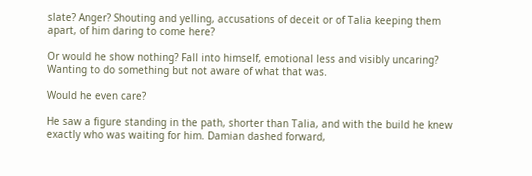slate? Anger? Shouting and yelling, accusations of deceit or of Talia keeping them apart, of him daring to come here?

Or would he show nothing? Fall into himself, emotional less and visibly uncaring? Wanting to do something but not aware of what that was.

Would he even care?

He saw a figure standing in the path, shorter than Talia, and with the build he knew exactly who was waiting for him. Damian dashed forward,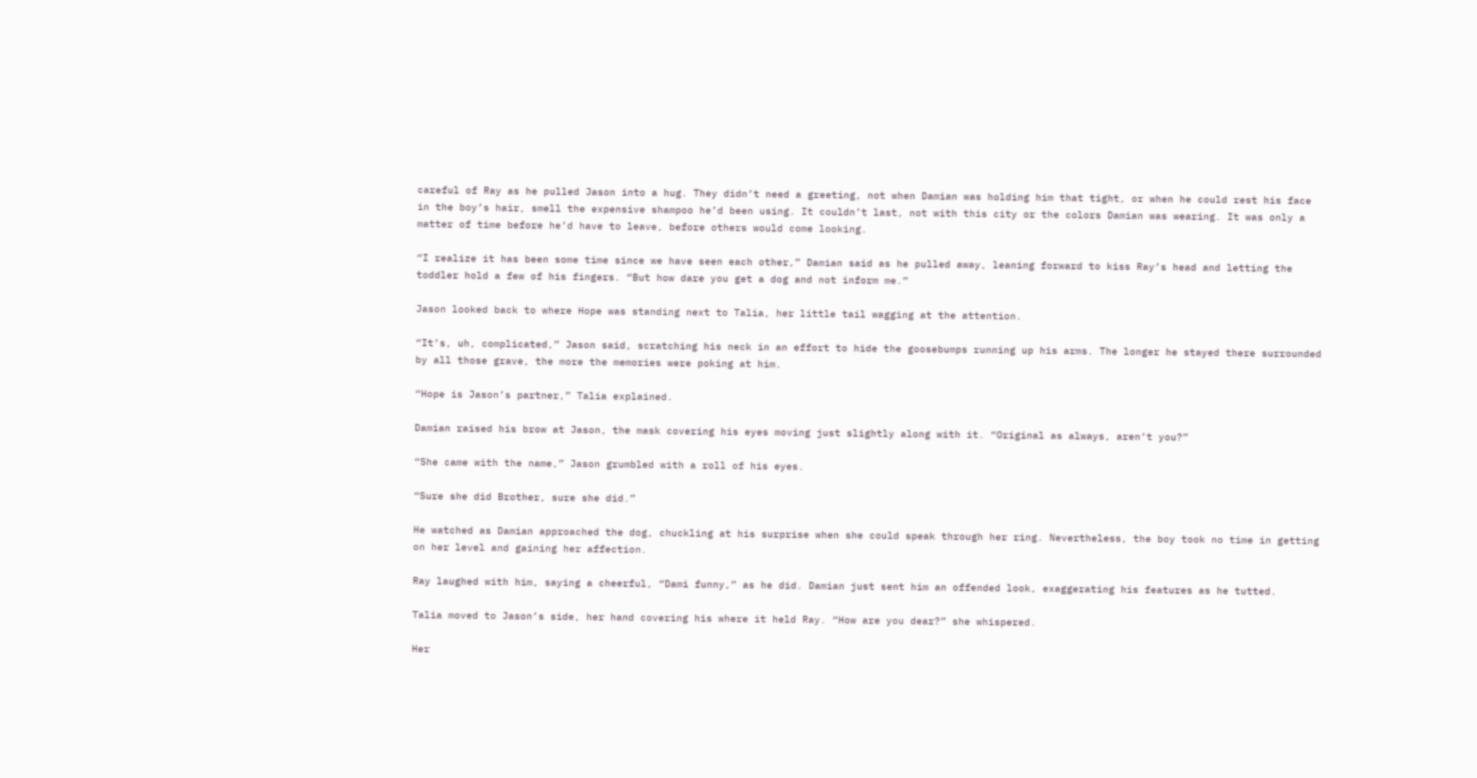careful of Ray as he pulled Jason into a hug. They didn’t need a greeting, not when Damian was holding him that tight, or when he could rest his face in the boy’s hair, smell the expensive shampoo he’d been using. It couldn’t last, not with this city or the colors Damian was wearing. It was only a matter of time before he’d have to leave, before others would come looking.

“I realize it has been some time since we have seen each other,” Damian said as he pulled away, leaning forward to kiss Ray’s head and letting the toddler hold a few of his fingers. “But how dare you get a dog and not inform me.”

Jason looked back to where Hope was standing next to Talia, her little tail wagging at the attention.

“It’s, uh, complicated,” Jason said, scratching his neck in an effort to hide the goosebumps running up his arms. The longer he stayed there surrounded by all those grave, the more the memories were poking at him.

“Hope is Jason’s partner,” Talia explained.

Damian raised his brow at Jason, the mask covering his eyes moving just slightly along with it. “Original as always, aren’t you?”

“She came with the name,” Jason grumbled with a roll of his eyes.

“Sure she did Brother, sure she did.”

He watched as Damian approached the dog, chuckling at his surprise when she could speak through her ring. Nevertheless, the boy took no time in getting on her level and gaining her affection.

Ray laughed with him, saying a cheerful, “Dami funny,” as he did. Damian just sent him an offended look, exaggerating his features as he tutted.

Talia moved to Jason’s side, her hand covering his where it held Ray. “How are you dear?” she whispered.

Her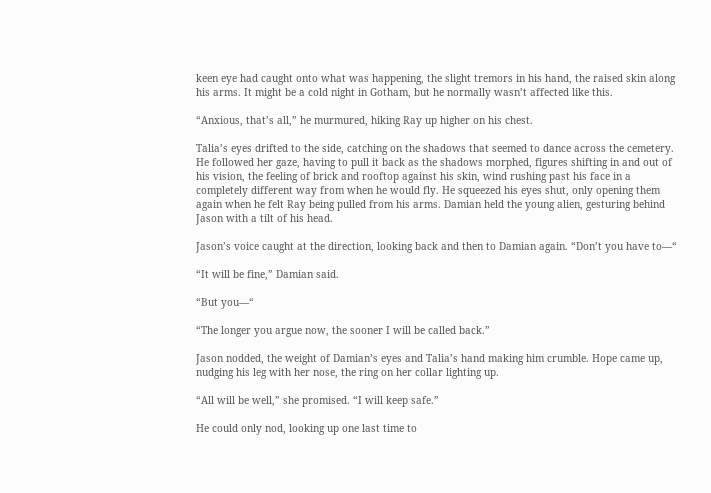keen eye had caught onto what was happening, the slight tremors in his hand, the raised skin along his arms. It might be a cold night in Gotham, but he normally wasn’t affected like this.

“Anxious, that’s all,” he murmured, hiking Ray up higher on his chest.

Talia’s eyes drifted to the side, catching on the shadows that seemed to dance across the cemetery. He followed her gaze, having to pull it back as the shadows morphed, figures shifting in and out of his vision, the feeling of brick and rooftop against his skin, wind rushing past his face in a completely different way from when he would fly. He squeezed his eyes shut, only opening them again when he felt Ray being pulled from his arms. Damian held the young alien, gesturing behind Jason with a tilt of his head.

Jason’s voice caught at the direction, looking back and then to Damian again. “Don’t you have to—“

“It will be fine,” Damian said.

“But you—“

“The longer you argue now, the sooner I will be called back.”

Jason nodded, the weight of Damian’s eyes and Talia’s hand making him crumble. Hope came up, nudging his leg with her nose, the ring on her collar lighting up.

“All will be well,” she promised. “I will keep safe.”

He could only nod, looking up one last time to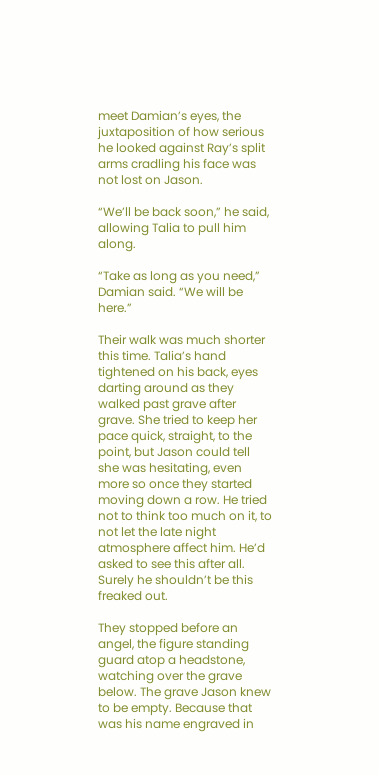meet Damian’s eyes, the juxtaposition of how serious he looked against Ray’s split arms cradling his face was not lost on Jason.

“We’ll be back soon,” he said, allowing Talia to pull him along.

“Take as long as you need,” Damian said. “We will be here.”

Their walk was much shorter this time. Talia’s hand tightened on his back, eyes darting around as they walked past grave after grave. She tried to keep her pace quick, straight, to the point, but Jason could tell she was hesitating, even more so once they started moving down a row. He tried not to think too much on it, to not let the late night atmosphere affect him. He’d asked to see this after all. Surely he shouldn’t be this freaked out.

They stopped before an angel, the figure standing guard atop a headstone, watching over the grave below. The grave Jason knew to be empty. Because that was his name engraved in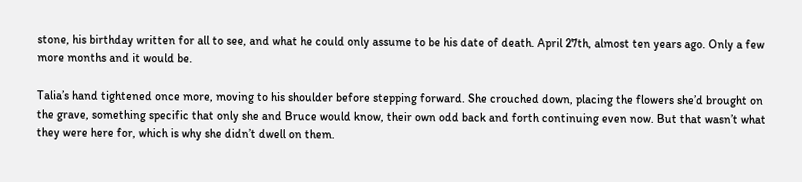stone, his birthday written for all to see, and what he could only assume to be his date of death. April 27th, almost ten years ago. Only a few more months and it would be.

Talia’s hand tightened once more, moving to his shoulder before stepping forward. She crouched down, placing the flowers she’d brought on the grave, something specific that only she and Bruce would know, their own odd back and forth continuing even now. But that wasn’t what they were here for, which is why she didn’t dwell on them.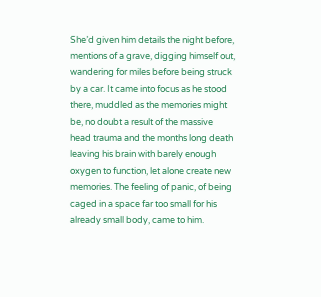She’d given him details the night before, mentions of a grave, digging himself out, wandering for miles before being struck by a car. It came into focus as he stood there, muddled as the memories might be, no doubt a result of the massive head trauma and the months long death leaving his brain with barely enough oxygen to function, let alone create new memories. The feeling of panic, of being caged in a space far too small for his already small body, came to him.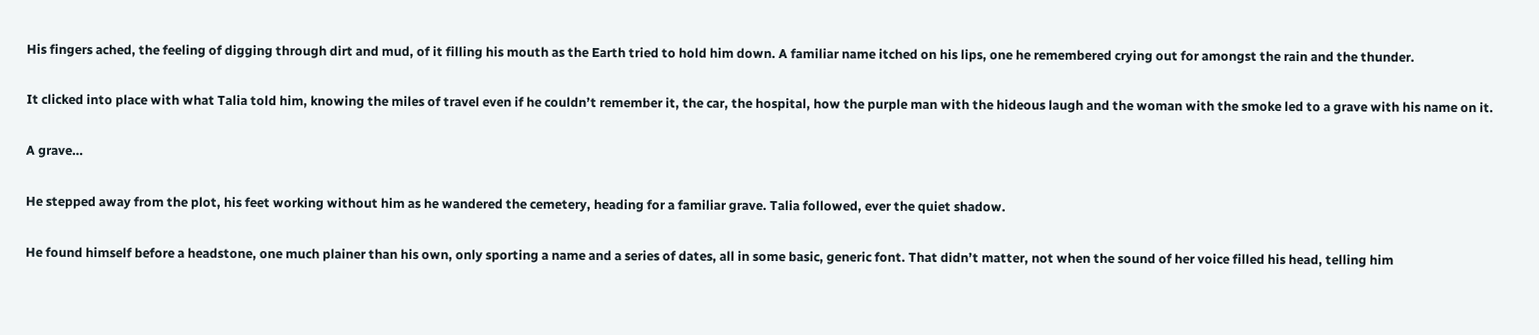His fingers ached, the feeling of digging through dirt and mud, of it filling his mouth as the Earth tried to hold him down. A familiar name itched on his lips, one he remembered crying out for amongst the rain and the thunder.

It clicked into place with what Talia told him, knowing the miles of travel even if he couldn’t remember it, the car, the hospital, how the purple man with the hideous laugh and the woman with the smoke led to a grave with his name on it.

A grave…

He stepped away from the plot, his feet working without him as he wandered the cemetery, heading for a familiar grave. Talia followed, ever the quiet shadow.

He found himself before a headstone, one much plainer than his own, only sporting a name and a series of dates, all in some basic, generic font. That didn’t matter, not when the sound of her voice filled his head, telling him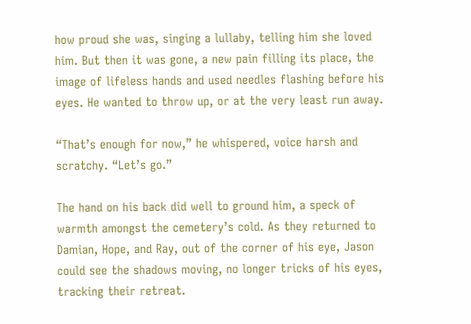how proud she was, singing a lullaby, telling him she loved him. But then it was gone, a new pain filling its place, the image of lifeless hands and used needles flashing before his eyes. He wanted to throw up, or at the very least run away.

“That’s enough for now,” he whispered, voice harsh and scratchy. “Let’s go.”

The hand on his back did well to ground him, a speck of warmth amongst the cemetery’s cold. As they returned to Damian, Hope, and Ray, out of the corner of his eye, Jason could see the shadows moving, no longer tricks of his eyes, tracking their retreat.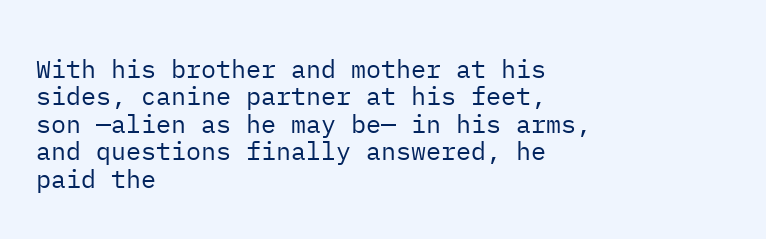With his brother and mother at his sides, canine partner at his feet, son —alien as he may be— in his arms, and questions finally answered, he paid the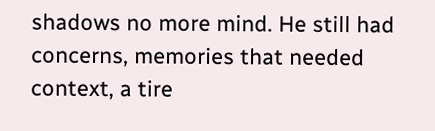shadows no more mind. He still had concerns, memories that needed context, a tire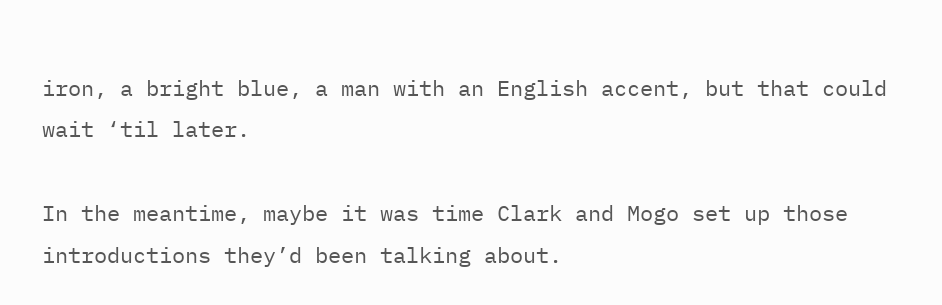iron, a bright blue, a man with an English accent, but that could wait ‘til later.

In the meantime, maybe it was time Clark and Mogo set up those introductions they’d been talking about.